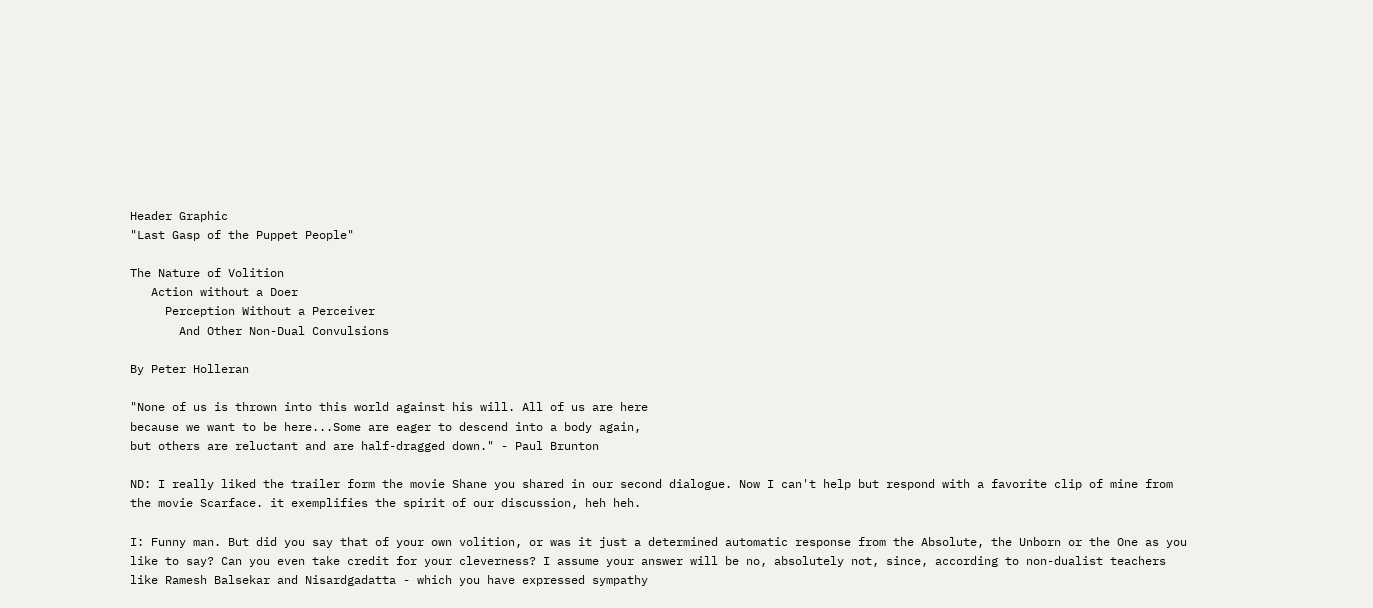Header Graphic
"Last Gasp of the Puppet People"

The Nature of Volition
   Action without a Doer
     Perception Without a Perceiver
       And Other Non-Dual Convulsions

By Peter Holleran

"None of us is thrown into this world against his will. All of us are here
because we want to be here...Some are eager to descend into a body again,
but others are reluctant and are half-dragged down." - Paul Brunton

ND: I really liked the trailer form the movie Shane you shared in our second dialogue. Now I can't help but respond with a favorite clip of mine from the movie Scarface. it exemplifies the spirit of our discussion, heh heh.

I: Funny man. But did you say that of your own volition, or was it just a determined automatic response from the Absolute, the Unborn or the One as you like to say? Can you even take credit for your cleverness? I assume your answer will be no, absolutely not, since, according to non-dualist teachers like Ramesh Balsekar and Nisardgadatta - which you have expressed sympathy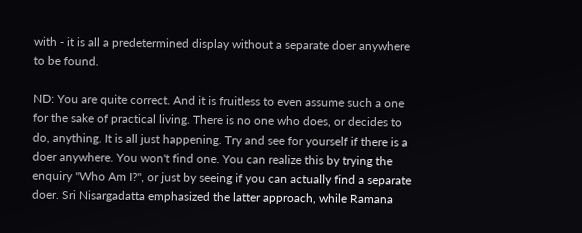with - it is all a predetermined display without a separate doer anywhere to be found.

ND: You are quite correct. And it is fruitless to even assume such a one for the sake of practical living. There is no one who does, or decides to do, anything. It is all just happening. Try and see for yourself if there is a doer anywhere. You won't find one. You can realize this by trying the enquiry "Who Am I?", or just by seeing if you can actually find a separate doer. Sri Nisargadatta emphasized the latter approach, while Ramana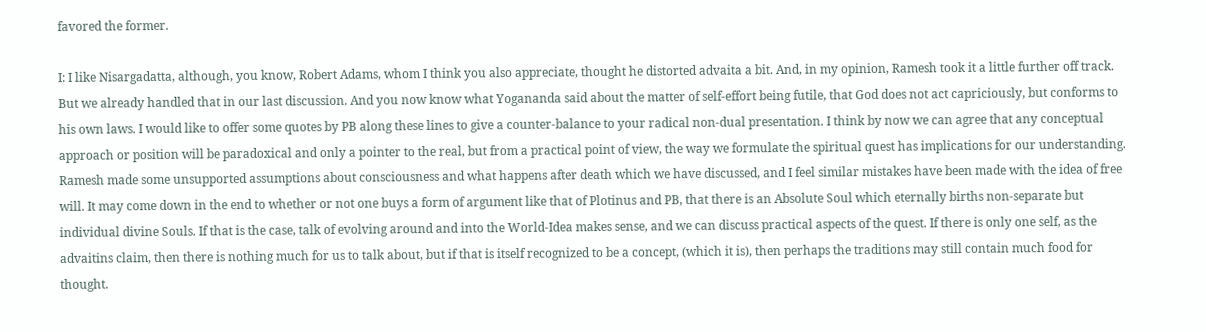favored the former.

I: I like Nisargadatta, although, you know, Robert Adams, whom I think you also appreciate, thought he distorted advaita a bit. And, in my opinion, Ramesh took it a little further off track. But we already handled that in our last discussion. And you now know what Yogananda said about the matter of self-effort being futile, that God does not act capriciously, but conforms to his own laws. I would like to offer some quotes by PB along these lines to give a counter-balance to your radical non-dual presentation. I think by now we can agree that any conceptual approach or position will be paradoxical and only a pointer to the real, but from a practical point of view, the way we formulate the spiritual quest has implications for our understanding. Ramesh made some unsupported assumptions about consciousness and what happens after death which we have discussed, and I feel similar mistakes have been made with the idea of free will. It may come down in the end to whether or not one buys a form of argument like that of Plotinus and PB, that there is an Absolute Soul which eternally births non-separate but individual divine Souls. If that is the case, talk of evolving around and into the World-Idea makes sense, and we can discuss practical aspects of the quest. If there is only one self, as the advaitins claim, then there is nothing much for us to talk about, but if that is itself recognized to be a concept, (which it is), then perhaps the traditions may still contain much food for thought.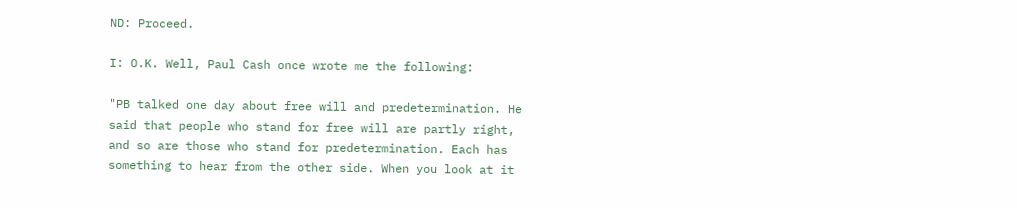ND: Proceed.

I: O.K. Well, Paul Cash once wrote me the following:

"PB talked one day about free will and predetermination. He said that people who stand for free will are partly right, and so are those who stand for predetermination. Each has something to hear from the other side. When you look at it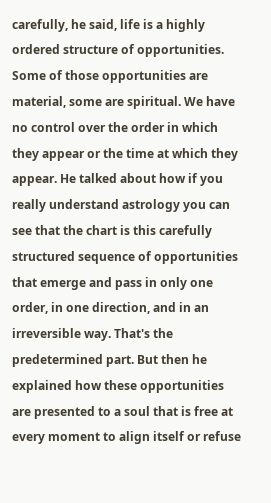carefully, he said, life is a highly ordered structure of opportunities. Some of those opportunities are material, some are spiritual. We have no control over the order in which they appear or the time at which they appear. He talked about how if you really understand astrology you can see that the chart is this carefully structured sequence of opportunities that emerge and pass in only one order, in one direction, and in an irreversible way. That's the predetermined part. But then he explained how these opportunities are presented to a soul that is free at every moment to align itself or refuse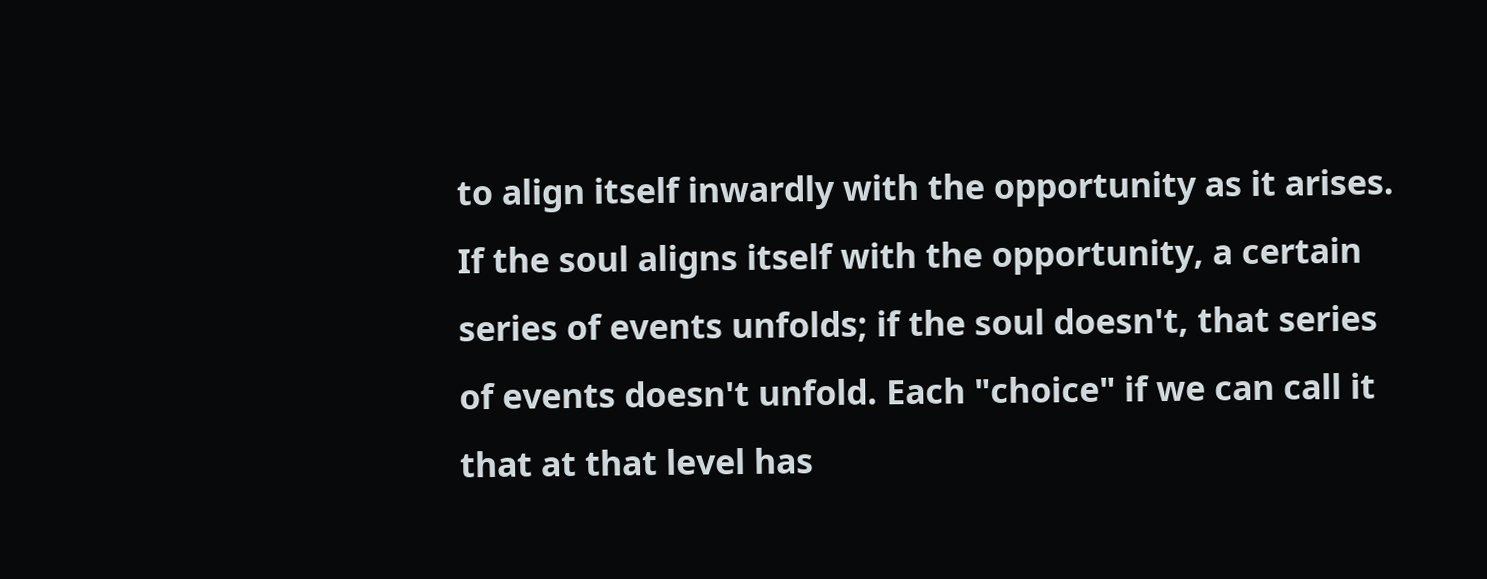to align itself inwardly with the opportunity as it arises. If the soul aligns itself with the opportunity, a certain series of events unfolds; if the soul doesn't, that series of events doesn't unfold. Each "choice" if we can call it that at that level has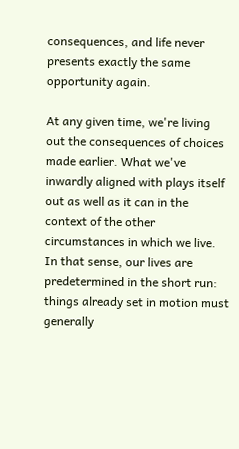consequences, and life never presents exactly the same opportunity again.

At any given time, we're living out the consequences of choices made earlier. What we've inwardly aligned with plays itself out as well as it can in the context of the other circumstances in which we live. In that sense, our lives are predetermined in the short run: things already set in motion must generally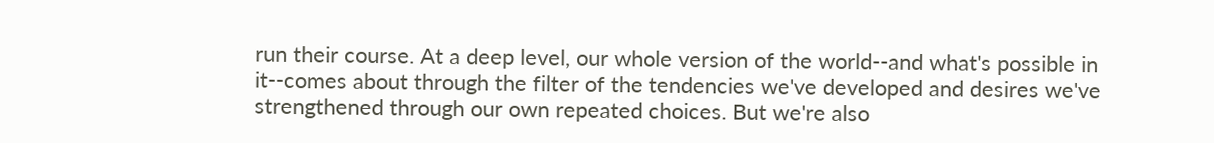run their course. At a deep level, our whole version of the world--and what's possible in it--comes about through the filter of the tendencies we've developed and desires we've strengthened through our own repeated choices. But we're also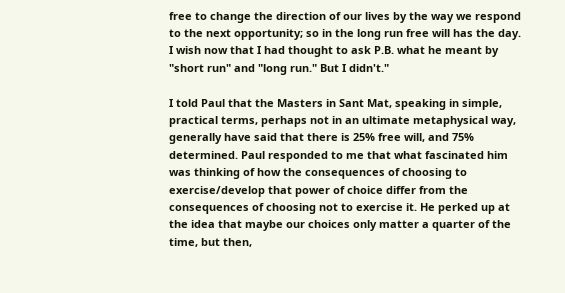free to change the direction of our lives by the way we respond to the next opportunity; so in the long run free will has the day. I wish now that I had thought to ask P.B. what he meant by "short run" and "long run." But I didn't."

I told Paul that the Masters in Sant Mat, speaking in simple, practical terms, perhaps not in an ultimate metaphysical way, generally have said that there is 25% free will, and 75% determined. Paul responded to me that what fascinated him was thinking of how the consequences of choosing to exercise/develop that power of choice differ from the consequences of choosing not to exercise it. He perked up at the idea that maybe our choices only matter a quarter of the time, but then,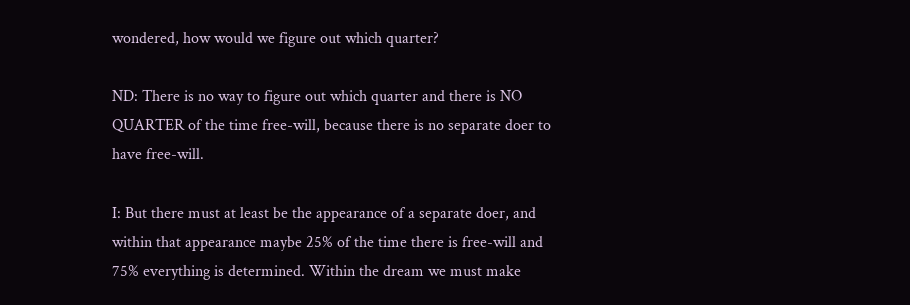wondered, how would we figure out which quarter?

ND: There is no way to figure out which quarter and there is NO QUARTER of the time free-will, because there is no separate doer to have free-will.

I: But there must at least be the appearance of a separate doer, and within that appearance maybe 25% of the time there is free-will and 75% everything is determined. Within the dream we must make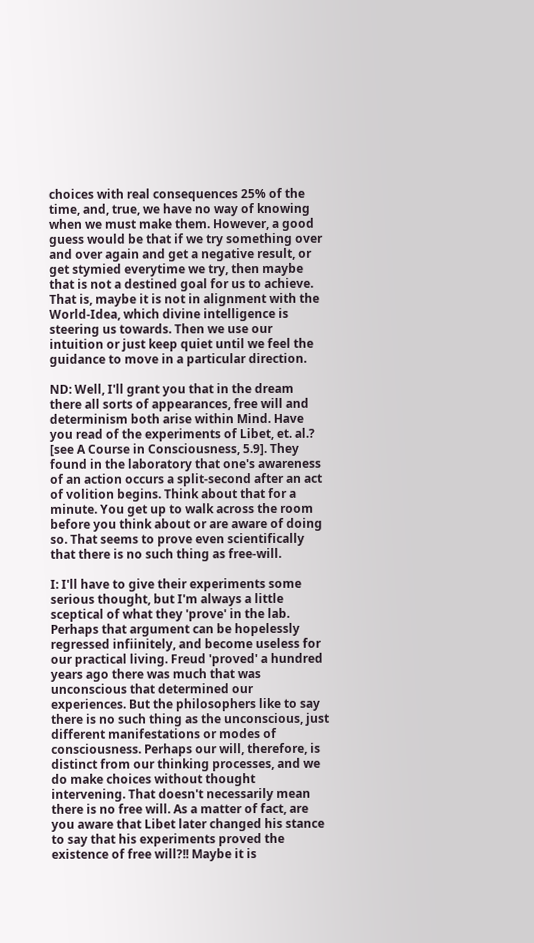choices with real consequences 25% of the time, and, true, we have no way of knowing when we must make them. However, a good guess would be that if we try something over and over again and get a negative result, or get stymied everytime we try, then maybe that is not a destined goal for us to achieve. That is, maybe it is not in alignment with the World-Idea, which divine intelligence is steering us towards. Then we use our intuition or just keep quiet until we feel the guidance to move in a particular direction.

ND: Well, I'll grant you that in the dream there all sorts of appearances, free will and determinism both arise within Mind. Have you read of the experiments of Libet, et. al.? [see A Course in Consciousness, 5.9]. They found in the laboratory that one's awareness of an action occurs a split-second after an act of volition begins. Think about that for a minute. You get up to walk across the room before you think about or are aware of doing so. That seems to prove even scientifically that there is no such thing as free-will.

I: I'll have to give their experiments some serious thought, but I'm always a little sceptical of what they 'prove' in the lab. Perhaps that argument can be hopelessly regressed infiinitely, and become useless for our practical living. Freud 'proved' a hundred years ago there was much that was unconscious that determined our experiences. But the philosophers like to say there is no such thing as the unconscious, just different manifestations or modes of consciousness. Perhaps our will, therefore, is distinct from our thinking processes, and we do make choices without thought intervening. That doesn't necessarily mean there is no free will. As a matter of fact, are you aware that Libet later changed his stance to say that his experiments proved the existence of free will?!! Maybe it is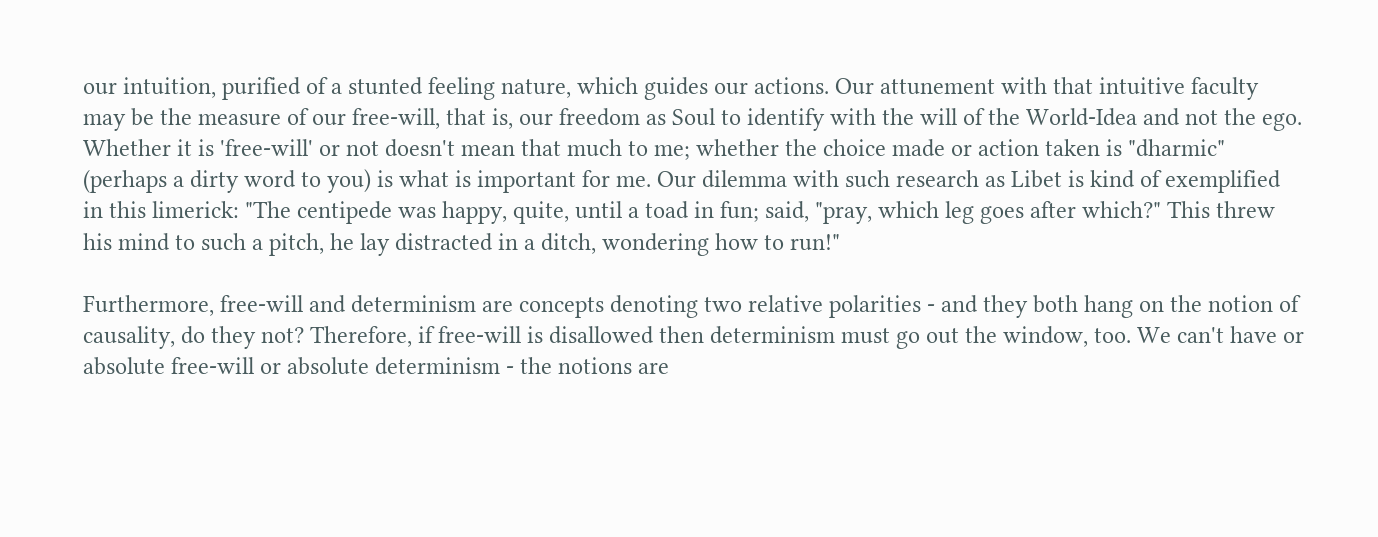our intuition, purified of a stunted feeling nature, which guides our actions. Our attunement with that intuitive faculty may be the measure of our free-will, that is, our freedom as Soul to identify with the will of the World-Idea and not the ego. Whether it is 'free-will' or not doesn't mean that much to me; whether the choice made or action taken is "dharmic" (perhaps a dirty word to you) is what is important for me. Our dilemma with such research as Libet is kind of exemplified in this limerick: "The centipede was happy, quite, until a toad in fun; said, "pray, which leg goes after which?" This threw his mind to such a pitch, he lay distracted in a ditch, wondering how to run!"

Furthermore, free-will and determinism are concepts denoting two relative polarities - and they both hang on the notion of causality, do they not? Therefore, if free-will is disallowed then determinism must go out the window, too. We can't have or absolute free-will or absolute determinism - the notions are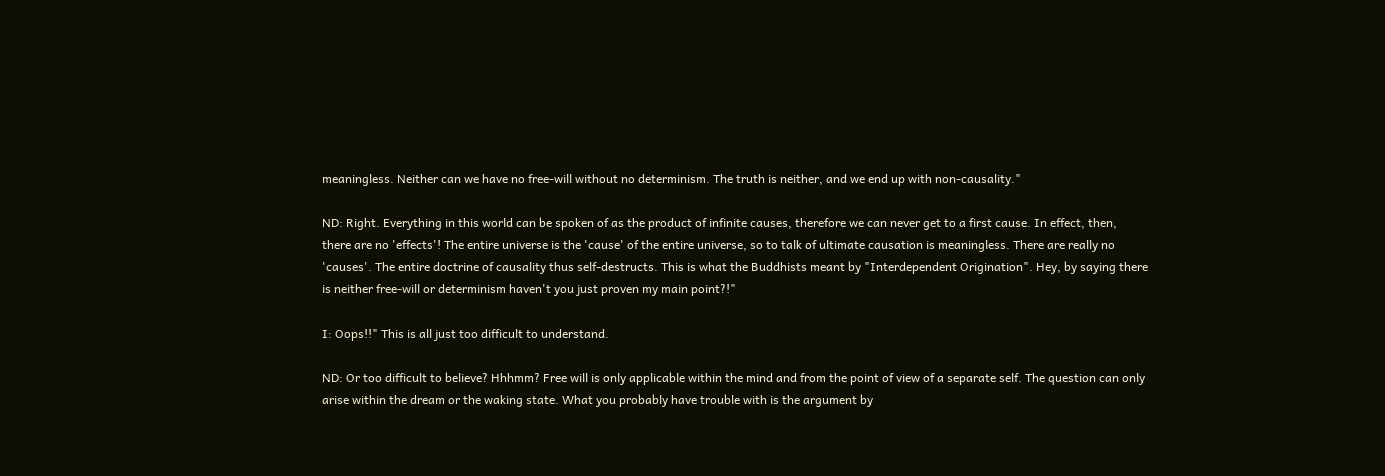meaningless. Neither can we have no free-will without no determinism. The truth is neither, and we end up with non-causality."

ND: Right. Everything in this world can be spoken of as the product of infinite causes, therefore we can never get to a first cause. In effect, then, there are no 'effects'! The entire universe is the 'cause' of the entire universe, so to talk of ultimate causation is meaningless. There are really no 'causes'. The entire doctrine of causality thus self-destructs. This is what the Buddhists meant by "Interdependent Origination". Hey, by saying there is neither free-will or determinism haven't you just proven my main point?!"

I: Oops!!" This is all just too difficult to understand.

ND: Or too difficult to believe? Hhhmm? Free will is only applicable within the mind and from the point of view of a separate self. The question can only arise within the dream or the waking state. What you probably have trouble with is the argument by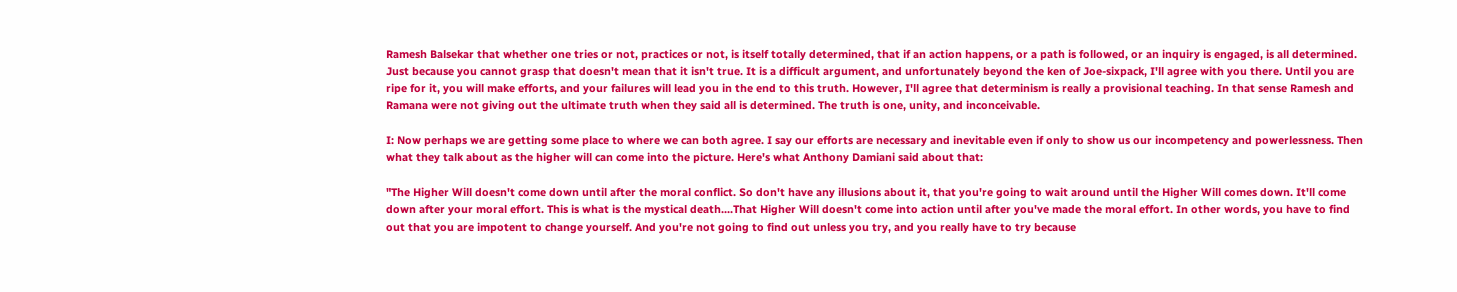Ramesh Balsekar that whether one tries or not, practices or not, is itself totally determined, that if an action happens, or a path is followed, or an inquiry is engaged, is all determined. Just because you cannot grasp that doesn't mean that it isn't true. It is a difficult argument, and unfortunately beyond the ken of Joe-sixpack, I'll agree with you there. Until you are ripe for it, you will make efforts, and your failures will lead you in the end to this truth. However, I'll agree that determinism is really a provisional teaching. In that sense Ramesh and Ramana were not giving out the ultimate truth when they said all is determined. The truth is one, unity, and inconceivable.

I: Now perhaps we are getting some place to where we can both agree. I say our efforts are necessary and inevitable even if only to show us our incompetency and powerlessness. Then what they talk about as the higher will can come into the picture. Here's what Anthony Damiani said about that:

"The Higher Will doesn't come down until after the moral conflict. So don't have any illusions about it, that you're going to wait around until the Higher Will comes down. It'll come down after your moral effort. This is what is the mystical death....That Higher Will doesn't come into action until after you've made the moral effort. In other words, you have to find out that you are impotent to change yourself. And you're not going to find out unless you try, and you really have to try because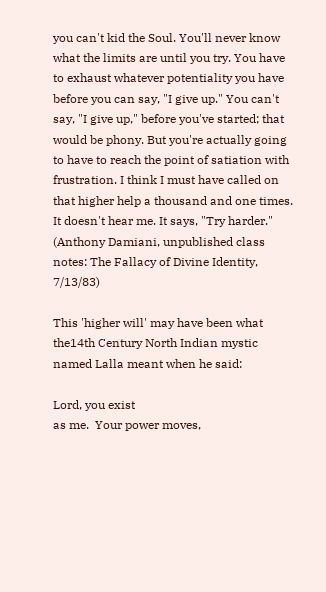you can't kid the Soul. You'll never know what the limits are until you try. You have to exhaust whatever potentiality you have before you can say, "I give up." You can't say, "I give up," before you've started; that would be phony. But you're actually going to have to reach the point of satiation with frustration. I think I must have called on that higher help a thousand and one times. It doesn't hear me. It says, "Try harder." (Anthony Damiani, unpublished class notes: The Fallacy of Divine Identity, 7/13/83)

This 'higher will' may have been what the14th Century North Indian mystic named Lalla meant when he said:

Lord, you exist
as me.  Your power moves,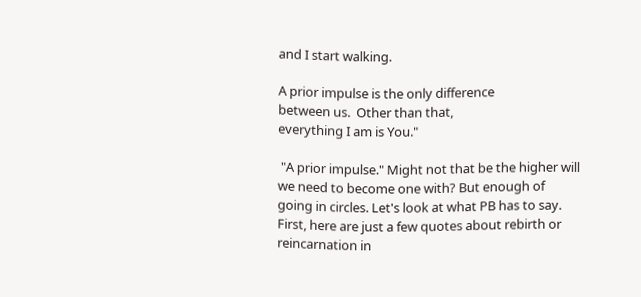and I start walking.

A prior impulse is the only difference
between us.  Other than that,
everything I am is You."

 "A prior impulse." Might not that be the higher will we need to become one with? But enough of going in circles. Let's look at what PB has to say. First, here are just a few quotes about rebirth or reincarnation in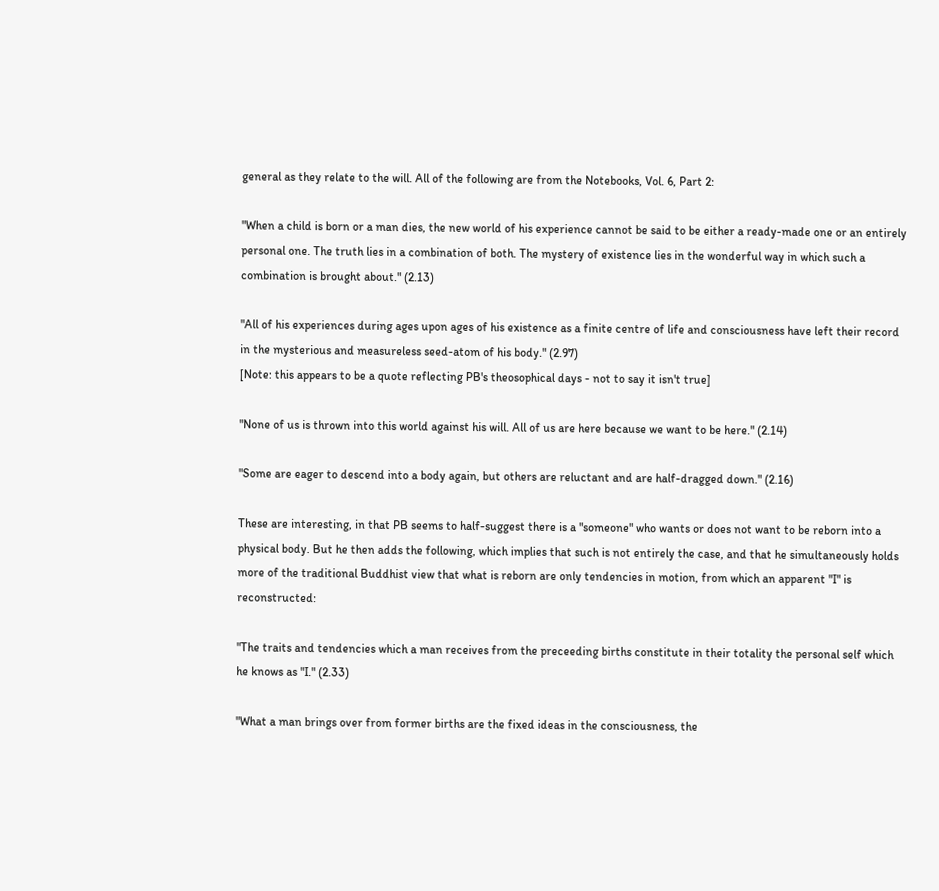general as they relate to the will. All of the following are from the Notebooks, Vol. 6, Part 2:

"When a child is born or a man dies, the new world of his experience cannot be said to be either a ready-made one or an entirely personal one. The truth lies in a combination of both. The mystery of existence lies in the wonderful way in which such a combination is brought about." (2.13)

"All of his experiences during ages upon ages of his existence as a finite centre of life and consciousness have left their record in the mysterious and measureless seed-atom of his body." (2.97)
[Note: this appears to be a quote reflecting PB's theosophical days - not to say it isn't true]

"None of us is thrown into this world against his will. All of us are here because we want to be here." (2.14)

"Some are eager to descend into a body again, but others are reluctant and are half-dragged down." (2.16)

These are interesting, in that PB seems to half-suggest there is a "someone" who wants or does not want to be reborn into a physical body. But he then adds the following, which implies that such is not entirely the case, and that he simultaneously holds more of the traditional Buddhist view that what is reborn are only tendencies in motion, from which an apparent "I" is reconstructed:

"The traits and tendencies which a man receives from the preceeding births constitute in their totality the personal self which he knows as "I." (2.33)

"What a man brings over from former births are the fixed ideas in the consciousness, the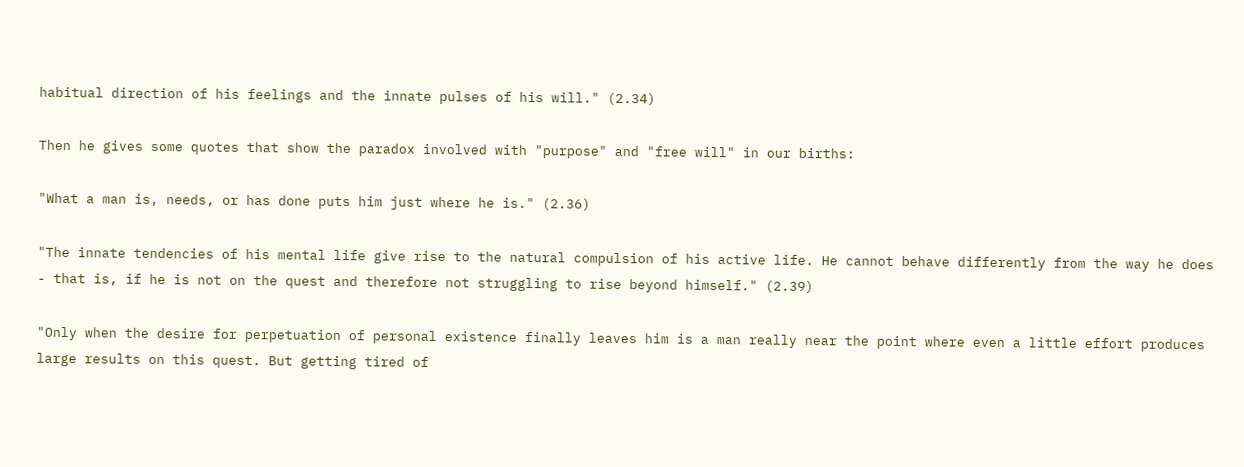habitual direction of his feelings and the innate pulses of his will." (2.34)

Then he gives some quotes that show the paradox involved with "purpose" and "free will" in our births:

"What a man is, needs, or has done puts him just where he is." (2.36)

"The innate tendencies of his mental life give rise to the natural compulsion of his active life. He cannot behave differently from the way he does - that is, if he is not on the quest and therefore not struggling to rise beyond himself." (2.39)

"Only when the desire for perpetuation of personal existence finally leaves him is a man really near the point where even a little effort produces large results on this quest. But getting tired of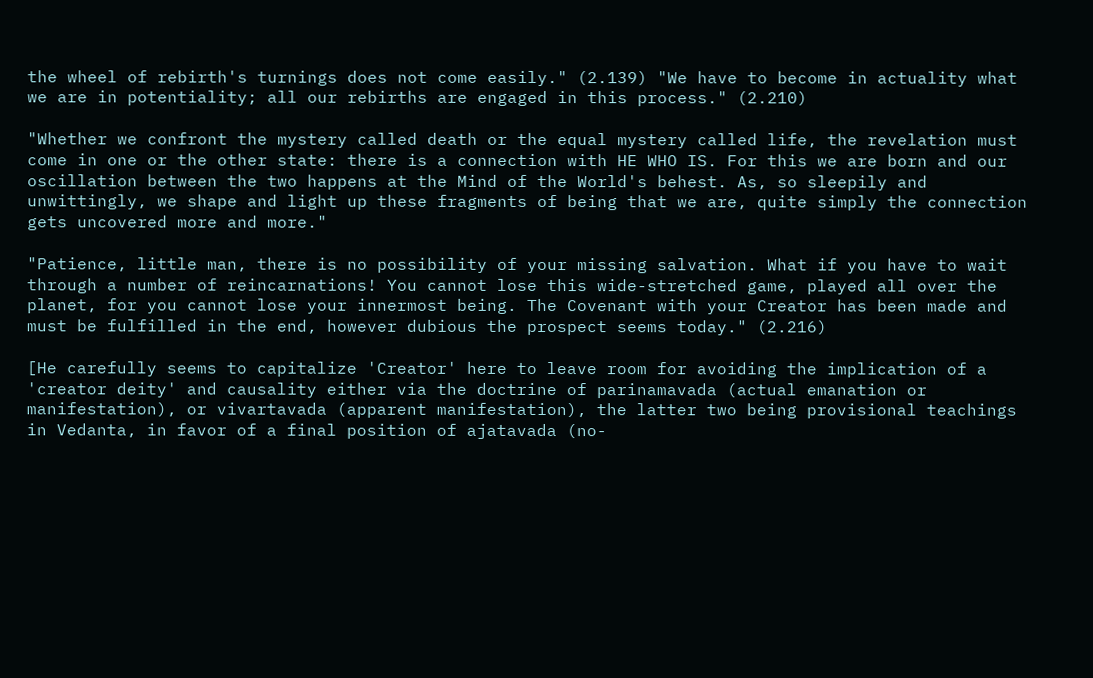the wheel of rebirth's turnings does not come easily." (2.139) "We have to become in actuality what we are in potentiality; all our rebirths are engaged in this process." (2.210)

"Whether we confront the mystery called death or the equal mystery called life, the revelation must come in one or the other state: there is a connection with HE WHO IS. For this we are born and our oscillation between the two happens at the Mind of the World's behest. As, so sleepily and unwittingly, we shape and light up these fragments of being that we are, quite simply the connection gets uncovered more and more."

"Patience, little man, there is no possibility of your missing salvation. What if you have to wait through a number of reincarnations! You cannot lose this wide-stretched game, played all over the planet, for you cannot lose your innermost being. The Covenant with your Creator has been made and must be fulfilled in the end, however dubious the prospect seems today." (2.216)

[He carefully seems to capitalize 'Creator' here to leave room for avoiding the implication of a 'creator deity' and causality either via the doctrine of parinamavada (actual emanation or manifestation), or vivartavada (apparent manifestation), the latter two being provisional teachings in Vedanta, in favor of a final position of ajatavada (no-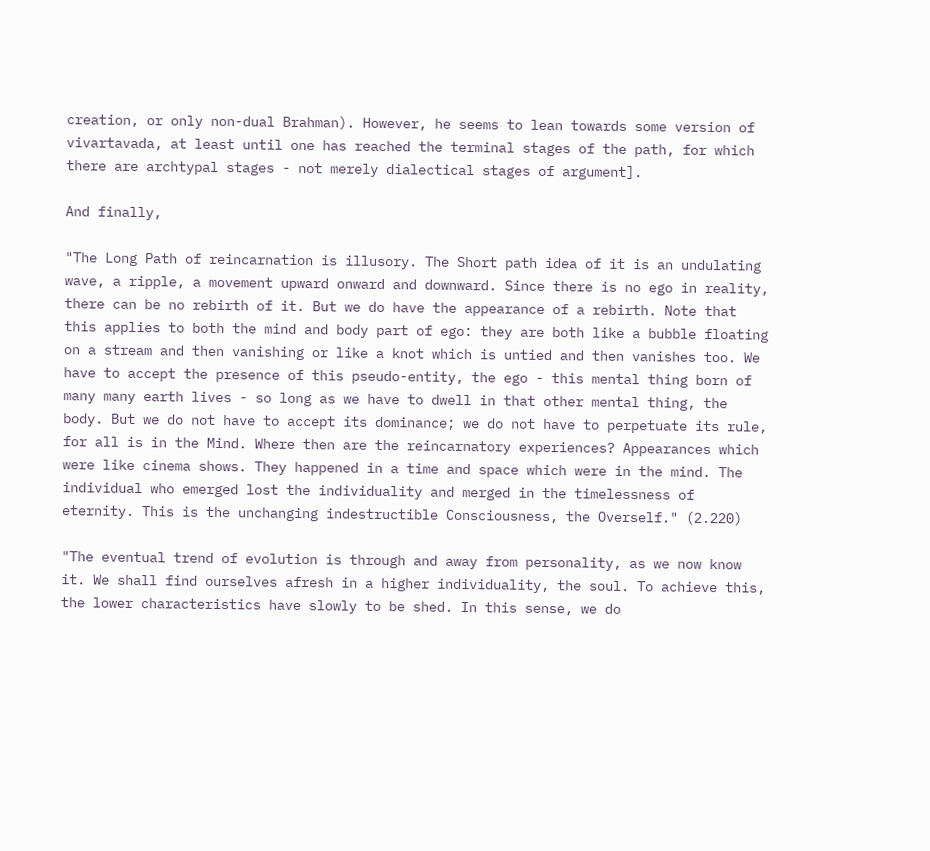creation, or only non-dual Brahman). However, he seems to lean towards some version of vivartavada, at least until one has reached the terminal stages of the path, for which there are archtypal stages - not merely dialectical stages of argument].

And finally,

"The Long Path of reincarnation is illusory. The Short path idea of it is an undulating wave, a ripple, a movement upward onward and downward. Since there is no ego in reality, there can be no rebirth of it. But we do have the appearance of a rebirth. Note that this applies to both the mind and body part of ego: they are both like a bubble floating on a stream and then vanishing or like a knot which is untied and then vanishes too. We have to accept the presence of this pseudo-entity, the ego - this mental thing born of many many earth lives - so long as we have to dwell in that other mental thing, the body. But we do not have to accept its dominance; we do not have to perpetuate its rule, for all is in the Mind. Where then are the reincarnatory experiences? Appearances which were like cinema shows. They happened in a time and space which were in the mind. The individual who emerged lost the individuality and merged in the timelessness of eternity. This is the unchanging indestructible Consciousness, the Overself." (2.220)

"The eventual trend of evolution is through and away from personality, as we now know it. We shall find ourselves afresh in a higher individuality, the soul. To achieve this, the lower characteristics have slowly to be shed. In this sense, we do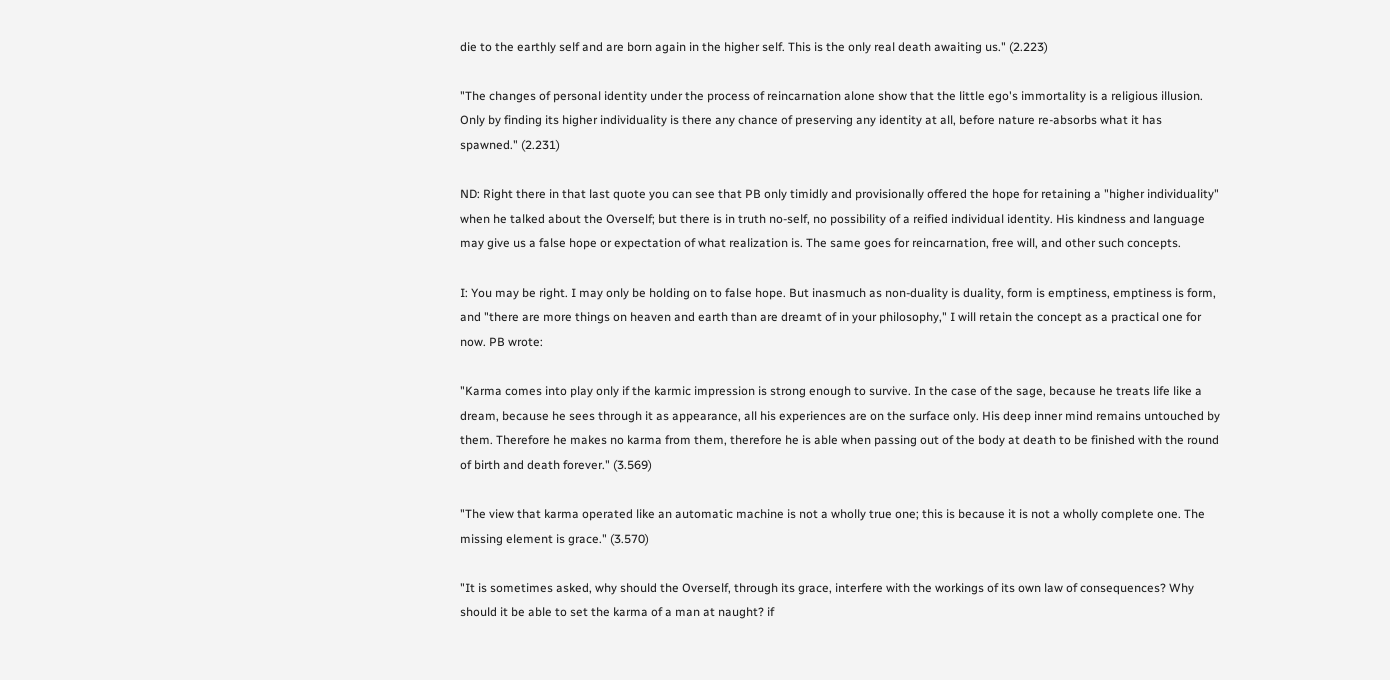die to the earthly self and are born again in the higher self. This is the only real death awaiting us." (2.223)

"The changes of personal identity under the process of reincarnation alone show that the little ego's immortality is a religious illusion. Only by finding its higher individuality is there any chance of preserving any identity at all, before nature re-absorbs what it has spawned." (2.231)

ND: Right there in that last quote you can see that PB only timidly and provisionally offered the hope for retaining a "higher individuality" when he talked about the Overself; but there is in truth no-self, no possibility of a reified individual identity. His kindness and language may give us a false hope or expectation of what realization is. The same goes for reincarnation, free will, and other such concepts.

I: You may be right. I may only be holding on to false hope. But inasmuch as non-duality is duality, form is emptiness, emptiness is form, and "there are more things on heaven and earth than are dreamt of in your philosophy," I will retain the concept as a practical one for now. PB wrote:

"Karma comes into play only if the karmic impression is strong enough to survive. In the case of the sage, because he treats life like a dream, because he sees through it as appearance, all his experiences are on the surface only. His deep inner mind remains untouched by them. Therefore he makes no karma from them, therefore he is able when passing out of the body at death to be finished with the round of birth and death forever." (3.569)

"The view that karma operated like an automatic machine is not a wholly true one; this is because it is not a wholly complete one. The missing element is grace." (3.570)

"It is sometimes asked, why should the Overself, through its grace, interfere with the workings of its own law of consequences? Why should it be able to set the karma of a man at naught? if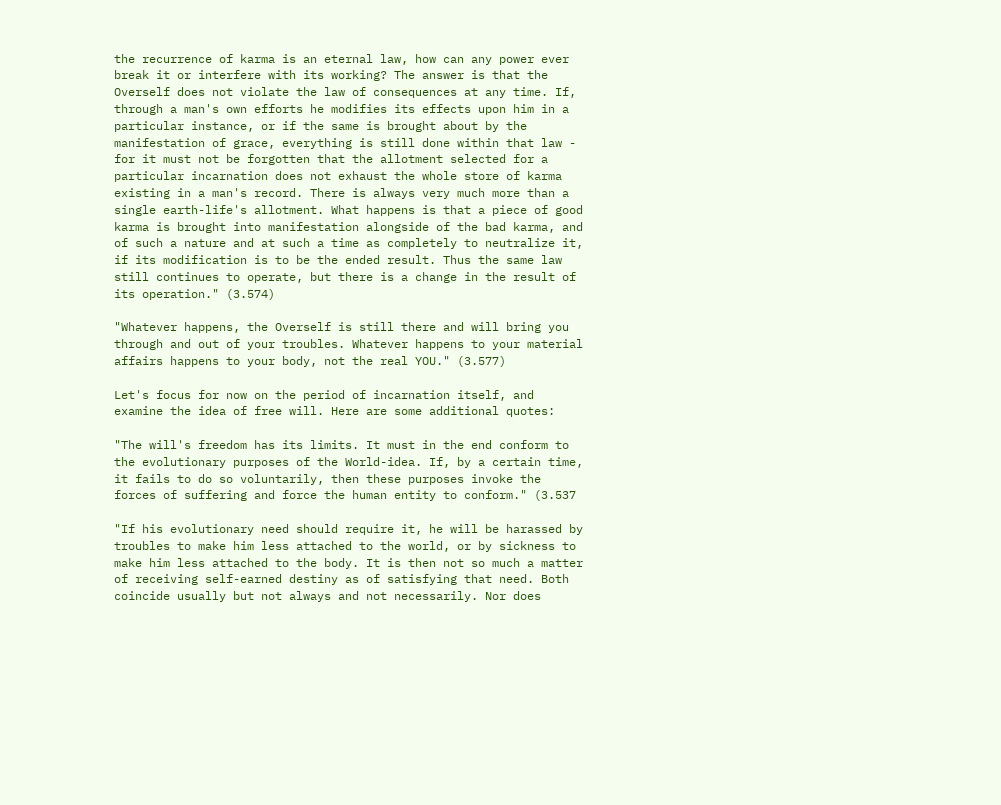the recurrence of karma is an eternal law, how can any power ever break it or interfere with its working? The answer is that the Overself does not violate the law of consequences at any time. If, through a man's own efforts he modifies its effects upon him in a particular instance, or if the same is brought about by the manifestation of grace, everything is still done within that law - for it must not be forgotten that the allotment selected for a particular incarnation does not exhaust the whole store of karma existing in a man's record. There is always very much more than a single earth-life's allotment. What happens is that a piece of good karma is brought into manifestation alongside of the bad karma, and of such a nature and at such a time as completely to neutralize it, if its modification is to be the ended result. Thus the same law still continues to operate, but there is a change in the result of its operation." (3.574)

"Whatever happens, the Overself is still there and will bring you through and out of your troubles. Whatever happens to your material affairs happens to your body, not the real YOU." (3.577)

Let's focus for now on the period of incarnation itself, and examine the idea of free will. Here are some additional quotes:

"The will's freedom has its limits. It must in the end conform to the evolutionary purposes of the World-idea. If, by a certain time, it fails to do so voluntarily, then these purposes invoke the forces of suffering and force the human entity to conform." (3.537

"If his evolutionary need should require it, he will be harassed by troubles to make him less attached to the world, or by sickness to make him less attached to the body. It is then not so much a matter of receiving self-earned destiny as of satisfying that need. Both coincide usually but not always and not necessarily. Nor does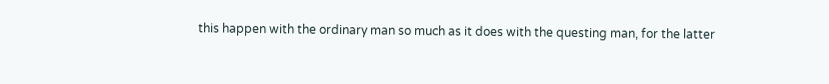this happen with the ordinary man so much as it does with the questing man, for the latter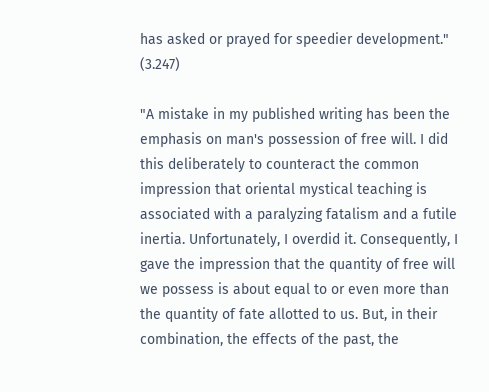has asked or prayed for speedier development." (3.247)

"A mistake in my published writing has been the emphasis on man's possession of free will. I did this deliberately to counteract the common impression that oriental mystical teaching is associated with a paralyzing fatalism and a futile inertia. Unfortunately, I overdid it. Consequently, I gave the impression that the quantity of free will we possess is about equal to or even more than the quantity of fate allotted to us. But, in their combination, the effects of the past, the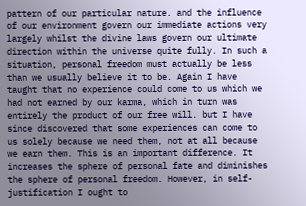pattern of our particular nature. and the influence of our environment govern our immediate actions very largely whilst the divine laws govern our ultimate direction within the universe quite fully. In such a situation, personal freedom must actually be less than we usually believe it to be. Again I have taught that no experience could come to us which we had not earned by our karma, which in turn was entirely the product of our free will. but I have since discovered that some experiences can come to us solely because we need them, not at all because we earn them. This is an important difference. It increases the sphere of personal fate and diminishes the sphere of personal freedom. However, in self-justification I ought to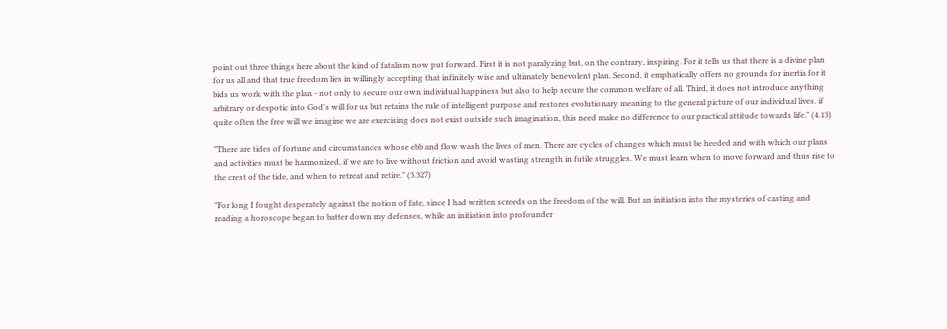point out three things here about the kind of fatalism now put forward. First it is not paralyzing but, on the contrary, inspiring. For it tells us that there is a divine plan for us all and that true freedom lies in willingly accepting that infinitely wise and ultimately benevolent plan. Second, it emphatically offers no grounds for inertia for it bids us work with the plan - not only to secure our own individual happiness but also to help secure the common welfare of all. Third, it does not introduce anything arbitrary or despotic into God's will for us but retains the rule of intelligent purpose and restores evolutionary meaning to the general picture of our individual lives. if quite often the free will we imagine we are exercising does not exist outside such imagination, this need make no difference to our practical attitude towards life." (4.13)

"There are tides of fortune and circumstances whose ebb and flow wash the lives of men. There are cycles of changes which must be heeded and with which our plans and activities must be harmonized, if we are to live without friction and avoid wasting strength in futile struggles. We must learn when to move forward and thus rise to the crest of the tide, and when to retreat and retire." (3.327)

"For long I fought desperately against the notion of fate, since I had written screeds on the freedom of the will. But an initiation into the mysteries of casting and reading a horoscope began to batter down my defenses, while an initiation into profounder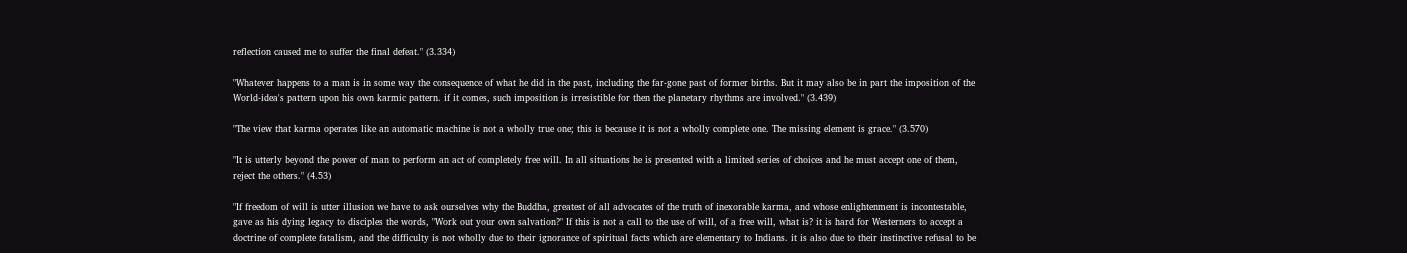reflection caused me to suffer the final defeat." (3.334)

"Whatever happens to a man is in some way the consequence of what he did in the past, including the far-gone past of former births. But it may also be in part the imposition of the World-idea's pattern upon his own karmic pattern. if it comes, such imposition is irresistible for then the planetary rhythms are involved." (3.439)

"The view that karma operates like an automatic machine is not a wholly true one; this is because it is not a wholly complete one. The missing element is grace." (3.570)

"It is utterly beyond the power of man to perform an act of completely free will. In all situations he is presented with a limited series of choices and he must accept one of them, reject the others." (4.53)

"If freedom of will is utter illusion we have to ask ourselves why the Buddha, greatest of all advocates of the truth of inexorable karma, and whose enlightenment is incontestable, gave as his dying legacy to disciples the words, "Work out your own salvation?" If this is not a call to the use of will, of a free will, what is? it is hard for Westerners to accept a doctrine of complete fatalism, and the difficulty is not wholly due to their ignorance of spiritual facts which are elementary to Indians. it is also due to their instinctive refusal to be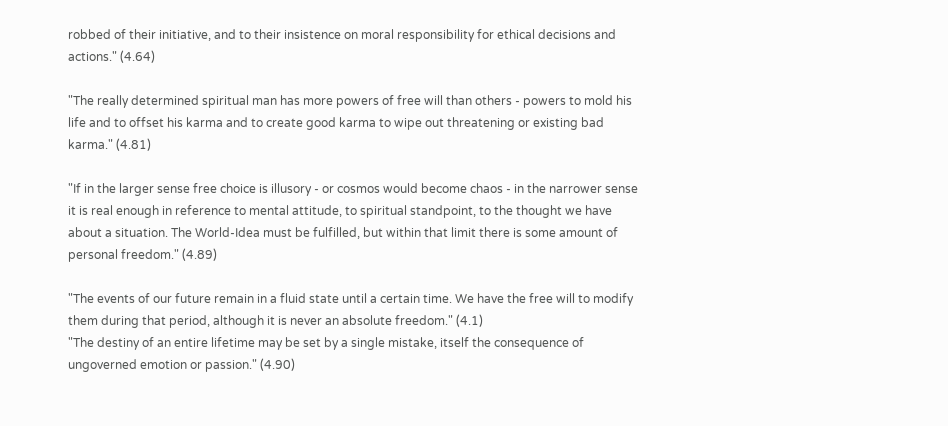robbed of their initiative, and to their insistence on moral responsibility for ethical decisions and actions." (4.64)

"The really determined spiritual man has more powers of free will than others - powers to mold his life and to offset his karma and to create good karma to wipe out threatening or existing bad karma." (4.81)

"If in the larger sense free choice is illusory - or cosmos would become chaos - in the narrower sense it is real enough in reference to mental attitude, to spiritual standpoint, to the thought we have about a situation. The World-Idea must be fulfilled, but within that limit there is some amount of personal freedom." (4.89)

"The events of our future remain in a fluid state until a certain time. We have the free will to modify them during that period, although it is never an absolute freedom." (4.1)
"The destiny of an entire lifetime may be set by a single mistake, itself the consequence of ungoverned emotion or passion." (4.90)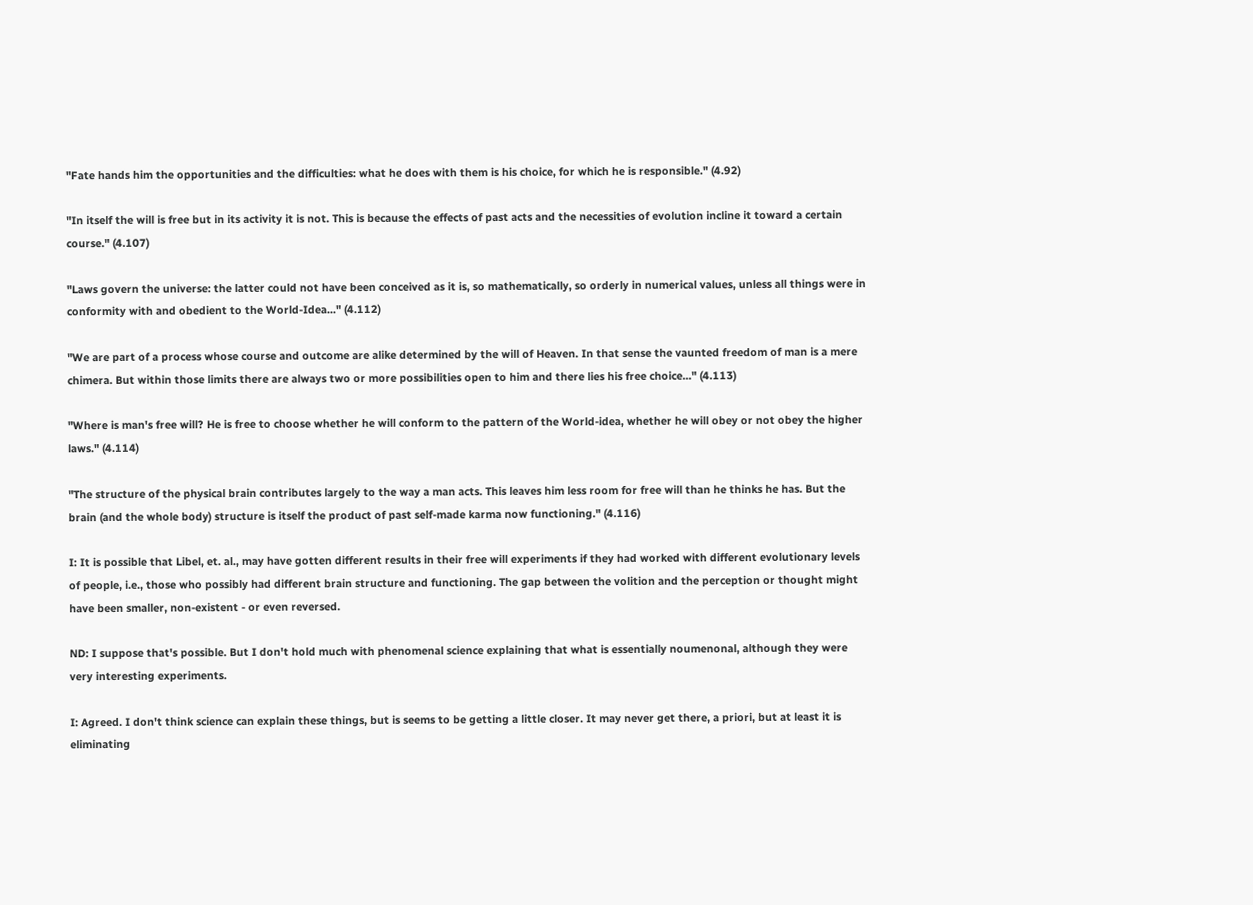"Fate hands him the opportunities and the difficulties: what he does with them is his choice, for which he is responsible." (4.92)

"In itself the will is free but in its activity it is not. This is because the effects of past acts and the necessities of evolution incline it toward a certain course." (4.107)

"Laws govern the universe: the latter could not have been conceived as it is, so mathematically, so orderly in numerical values, unless all things were in conformity with and obedient to the World-Idea..." (4.112)

"We are part of a process whose course and outcome are alike determined by the will of Heaven. In that sense the vaunted freedom of man is a mere chimera. But within those limits there are always two or more possibilities open to him and there lies his free choice..." (4.113)

"Where is man's free will? He is free to choose whether he will conform to the pattern of the World-idea, whether he will obey or not obey the higher laws." (4.114)

"The structure of the physical brain contributes largely to the way a man acts. This leaves him less room for free will than he thinks he has. But the brain (and the whole body) structure is itself the product of past self-made karma now functioning." (4.116)

I: It is possible that Libel, et. al., may have gotten different results in their free will experiments if they had worked with different evolutionary levels of people, i.e., those who possibly had different brain structure and functioning. The gap between the volition and the perception or thought might have been smaller, non-existent - or even reversed.

ND: I suppose that's possible. But I don't hold much with phenomenal science explaining that what is essentially noumenonal, although they were very interesting experiments.

I: Agreed. I don't think science can explain these things, but is seems to be getting a little closer. It may never get there, a priori, but at least it is eliminating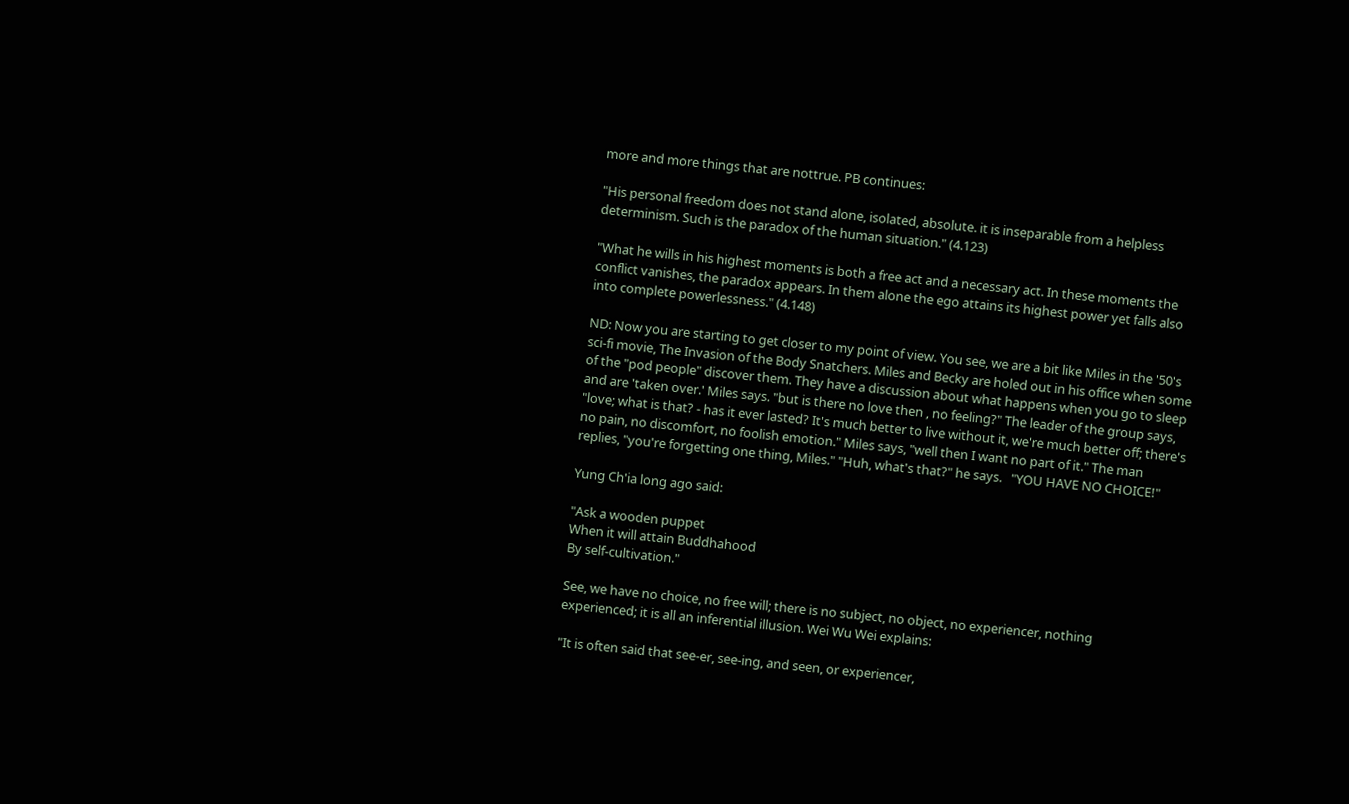more and more things that are nottrue. PB continues:

"His personal freedom does not stand alone, isolated, absolute. it is inseparable from a helpless determinism. Such is the paradox of the human situation." (4.123)

"What he wills in his highest moments is both a free act and a necessary act. In these moments the conflict vanishes, the paradox appears. In them alone the ego attains its highest power yet falls also into complete powerlessness." (4.148)

ND: Now you are starting to get closer to my point of view. You see, we are a bit like Miles in the '50's sci-fi movie, The Invasion of the Body Snatchers. Miles and Becky are holed out in his office when some of the "pod people" discover them. They have a discussion about what happens when you go to sleep and are 'taken over.' Miles says. "but is there no love then , no feeling?" The leader of the group says, "love; what is that? - has it ever lasted? It's much better to live without it, we're much better off; there's no pain, no discomfort, no foolish emotion." Miles says, "well then I want no part of it." The man replies, "you're forgetting one thing, Miles." "Huh, what's that?" he says.   "YOU HAVE NO CHOICE!"

Yung Ch'ia long ago said:

"Ask a wooden puppet
When it will attain Buddhahood
By self-cultivation."

See, we have no choice, no free will; there is no subject, no object, no experiencer, nothing experienced; it is all an inferential illusion. Wei Wu Wei explains:

"It is often said that see-er, see-ing, and seen, or experiencer,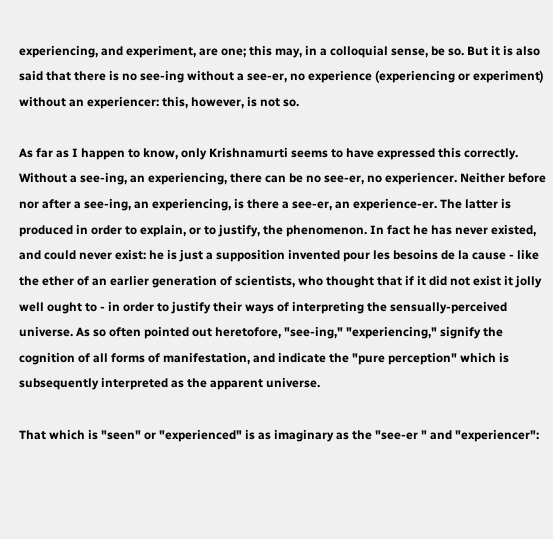experiencing, and experiment, are one; this may, in a colloquial sense, be so. But it is also said that there is no see-ing without a see-er, no experience (experiencing or experiment) without an experiencer: this, however, is not so.

As far as I happen to know, only Krishnamurti seems to have expressed this correctly. Without a see-ing, an experiencing, there can be no see-er, no experiencer. Neither before nor after a see-ing, an experiencing, is there a see-er, an experience-er. The latter is produced in order to explain, or to justify, the phenomenon. In fact he has never existed, and could never exist: he is just a supposition invented pour les besoins de la cause - like the ether of an earlier generation of scientists, who thought that if it did not exist it jolly well ought to - in order to justify their ways of interpreting the sensually-perceived universe. As so often pointed out heretofore, "see-ing," "experiencing," signify the cognition of all forms of manifestation, and indicate the "pure perception" which is subsequently interpreted as the apparent universe.

That which is "seen" or "experienced" is as imaginary as the "see-er " and "experiencer":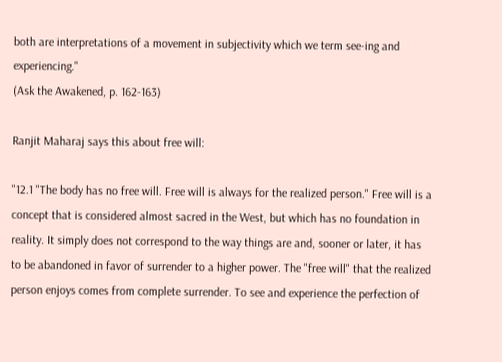both are interpretations of a movement in subjectivity which we term see-ing and experiencing."
(Ask the Awakened, p. 162-163)

Ranjit Maharaj says this about free will:

"12.1 "The body has no free will. Free will is always for the realized person." Free will is a concept that is considered almost sacred in the West, but which has no foundation in reality. It simply does not correspond to the way things are and, sooner or later, it has to be abandoned in favor of surrender to a higher power. The "free will" that the realized person enjoys comes from complete surrender. To see and experience the perfection of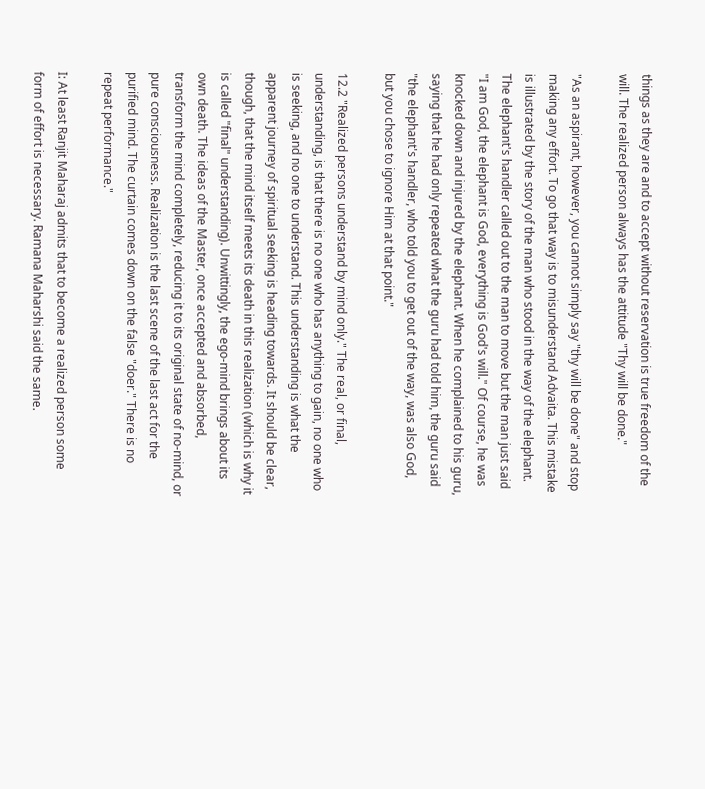things as they are and to accept without reservation is true freedom of the will. The realized person always has the attitude "Thy will be done."

"As an aspirant, however, you cannot simply say "thy will be done" and stop making any effort. To go that way is to misunderstand Advaita. This mistake is illustrated by the story of the man who stood in the way of the elephant. The elephant's handler called out to the man to move but the man just said "I am God, the elephant is God, everything is God's will." Of course, he was knocked down and injured by the elephant. When he complained to his guru, saying that he had only repeated what the guru had told him, the guru said "the elephant's handler, who told you to get out of the way, was also God, but you chose to ignore Him at that point."

12.2 "Realized persons understand by mind only." The real, or final, understanding, is that there is no one who has anything to gain, no one who is seeking, and no one to understand. This understanding is what the apparent journey of spiritual seeking is heading towards. It should be clear, though, that the mind itself meets its death in this realization (which is why it is called "final" understanding). Unwittingly, the ego-mind brings about its own death. The ideas of the Master, once accepted and absorbed, transform the mind completely, reducing it to its original state of no-mind, or pure consciousness. Realization is the last scene of the last act for the purified mind. The curtain comes down on the false "doer." There is no repeat performance."

I: At least Ranjit Maharaj admits that to become a realized person some form of effort is necessary. Ramana Maharshi said the same.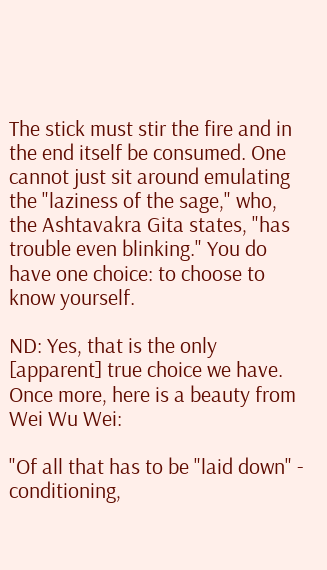The stick must stir the fire and in the end itself be consumed. One cannot just sit around emulating the "laziness of the sage," who, the Ashtavakra Gita states, "has trouble even blinking." You do have one choice: to choose to know yourself.

ND: Yes, that is the only [apparent] true choice we have. Once more, here is a beauty from Wei Wu Wei:

"Of all that has to be "laid down" - conditioning,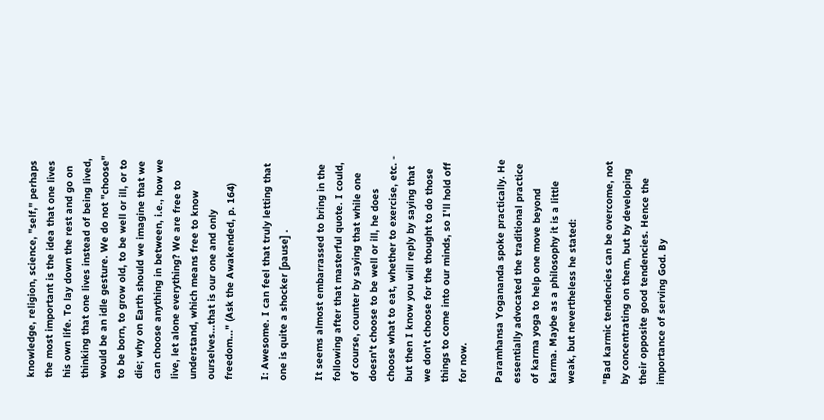knowledge, religion, science, "self," perhaps the most important is the idea that one lives his own life. To lay down the rest and go on thinking that one lives instead of being lived, would be an idle gesture. We do not "choose" to be born, to grow old, to be well or ill, or to die; why on Earth should we imagine that we can choose anything in between, i.e., how we live, let alone everything? We are free to understand, which means free to know ourselves...that is our one and only freedom..." (Ask the Awakended, p. 164)

I: Awesome. I can feel that truly letting that one is quite a shocker [pause] .

It seems almost embarrassed to bring in the following after that masterful quote. I could, of course, counter by saying that while one doesn't choose to be well or ill, he does choose what to eat, whether to exercise, etc. - but then I know you will reply by saying that we don't choose for the thought to do those things to come into our minds, so I'll hold off for now.

Paramhansa Yogananda spoke practically. He essentially advocated the traditional practice of karma yoga to help one move beyond karma. Maybe as a philosophy it is a little weak, but nevertheless he stated:

"Bad karmic tendencies can be overcome, not by concentrating on them, but by developing their opposite good tendencies. Hence the importance of serving God. By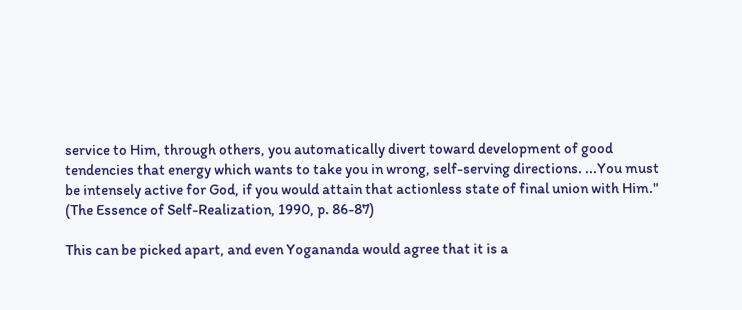service to Him, through others, you automatically divert toward development of good tendencies that energy which wants to take you in wrong, self-serving directions. ...You must be intensely active for God, if you would attain that actionless state of final union with Him."
(The Essence of Self-Realization, 1990, p. 86-87)

This can be picked apart, and even Yogananda would agree that it is a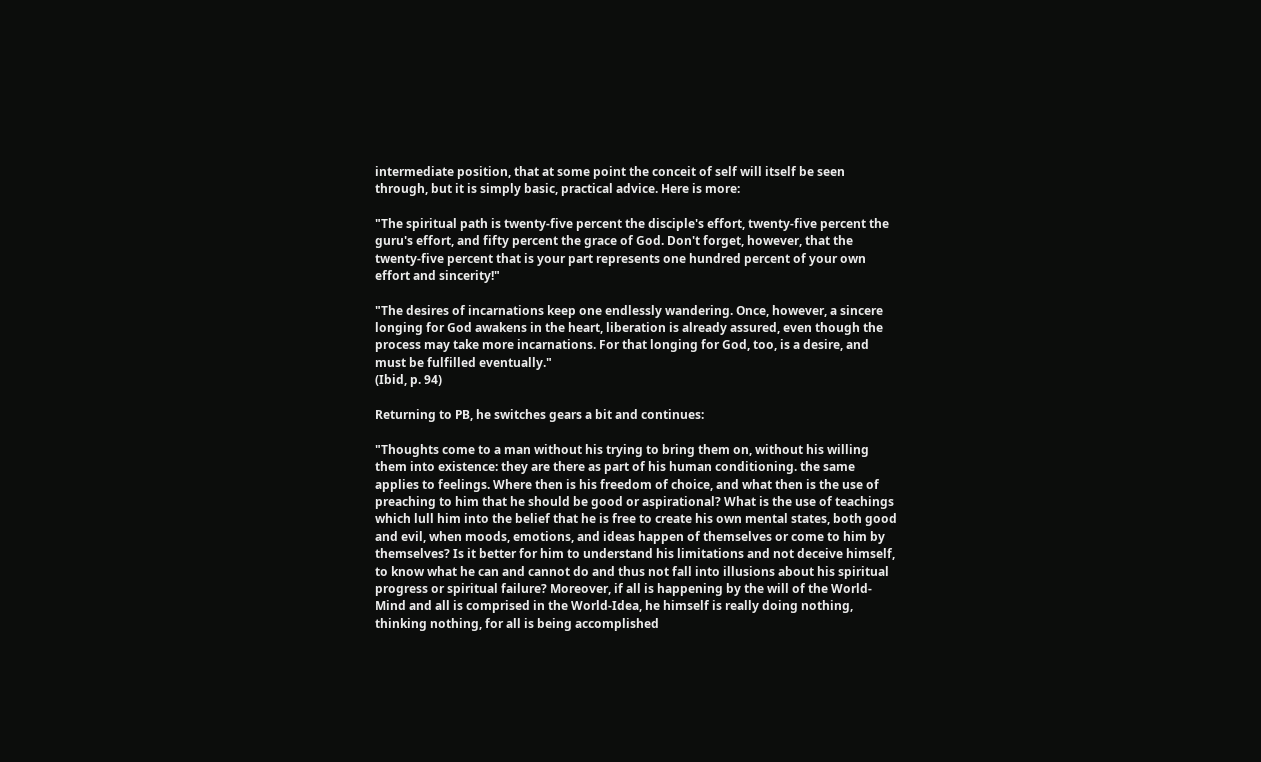intermediate position, that at some point the conceit of self will itself be seen through, but it is simply basic, practical advice. Here is more:

"The spiritual path is twenty-five percent the disciple's effort, twenty-five percent the guru's effort, and fifty percent the grace of God. Don't forget, however, that the twenty-five percent that is your part represents one hundred percent of your own effort and sincerity!"

"The desires of incarnations keep one endlessly wandering. Once, however, a sincere longing for God awakens in the heart, liberation is already assured, even though the process may take more incarnations. For that longing for God, too, is a desire, and must be fulfilled eventually."
(Ibid, p. 94)

Returning to PB, he switches gears a bit and continues:

"Thoughts come to a man without his trying to bring them on, without his willing them into existence: they are there as part of his human conditioning. the same applies to feelings. Where then is his freedom of choice, and what then is the use of preaching to him that he should be good or aspirational? What is the use of teachings which lull him into the belief that he is free to create his own mental states, both good and evil, when moods, emotions, and ideas happen of themselves or come to him by themselves? Is it better for him to understand his limitations and not deceive himself, to know what he can and cannot do and thus not fall into illusions about his spiritual progress or spiritual failure? Moreover, if all is happening by the will of the World-Mind and all is comprised in the World-Idea, he himself is really doing nothing, thinking nothing, for all is being accomplished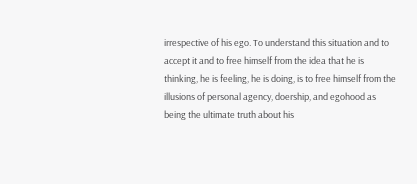irrespective of his ego. To understand this situation and to accept it and to free himself from the idea that he is thinking, he is feeling, he is doing, is to free himself from the illusions of personal agency, doership, and egohood as being the ultimate truth about his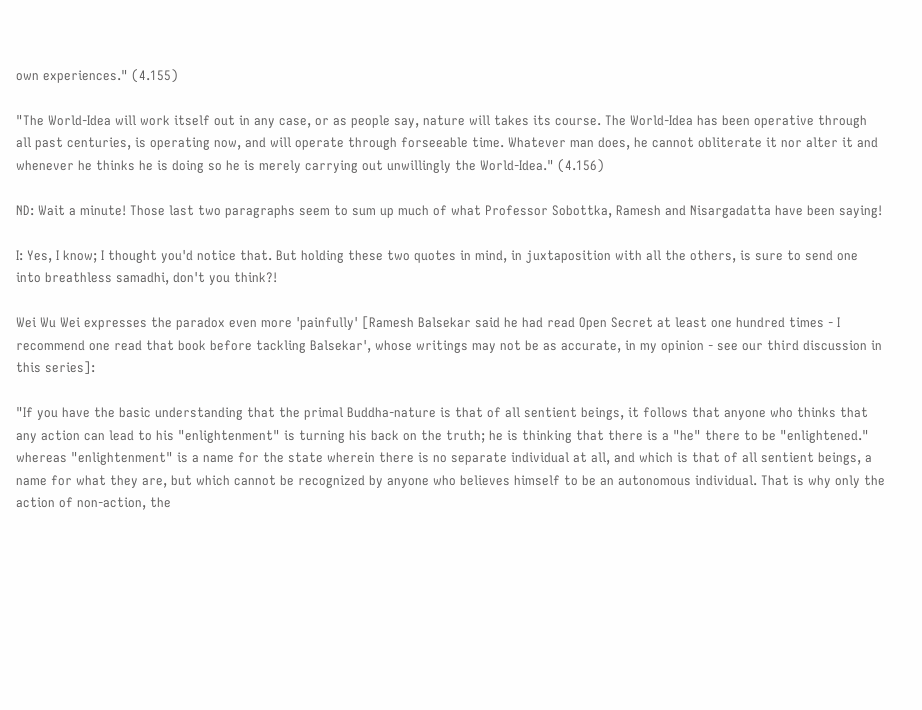own experiences." (4.155)

"The World-Idea will work itself out in any case, or as people say, nature will takes its course. The World-Idea has been operative through all past centuries, is operating now, and will operate through forseeable time. Whatever man does, he cannot obliterate it nor alter it and whenever he thinks he is doing so he is merely carrying out unwillingly the World-Idea." (4.156)

ND: Wait a minute! Those last two paragraphs seem to sum up much of what Professor Sobottka, Ramesh and Nisargadatta have been saying!

I: Yes, I know; I thought you'd notice that. But holding these two quotes in mind, in juxtaposition with all the others, is sure to send one into breathless samadhi, don't you think?!

Wei Wu Wei expresses the paradox even more 'painfully' [Ramesh Balsekar said he had read Open Secret at least one hundred times - I recommend one read that book before tackling Balsekar', whose writings may not be as accurate, in my opinion - see our third discussion in this series]:

"If you have the basic understanding that the primal Buddha-nature is that of all sentient beings, it follows that anyone who thinks that any action can lead to his "enlightenment" is turning his back on the truth; he is thinking that there is a "he" there to be "enlightened." whereas "enlightenment" is a name for the state wherein there is no separate individual at all, and which is that of all sentient beings, a name for what they are, but which cannot be recognized by anyone who believes himself to be an autonomous individual. That is why only the action of non-action, the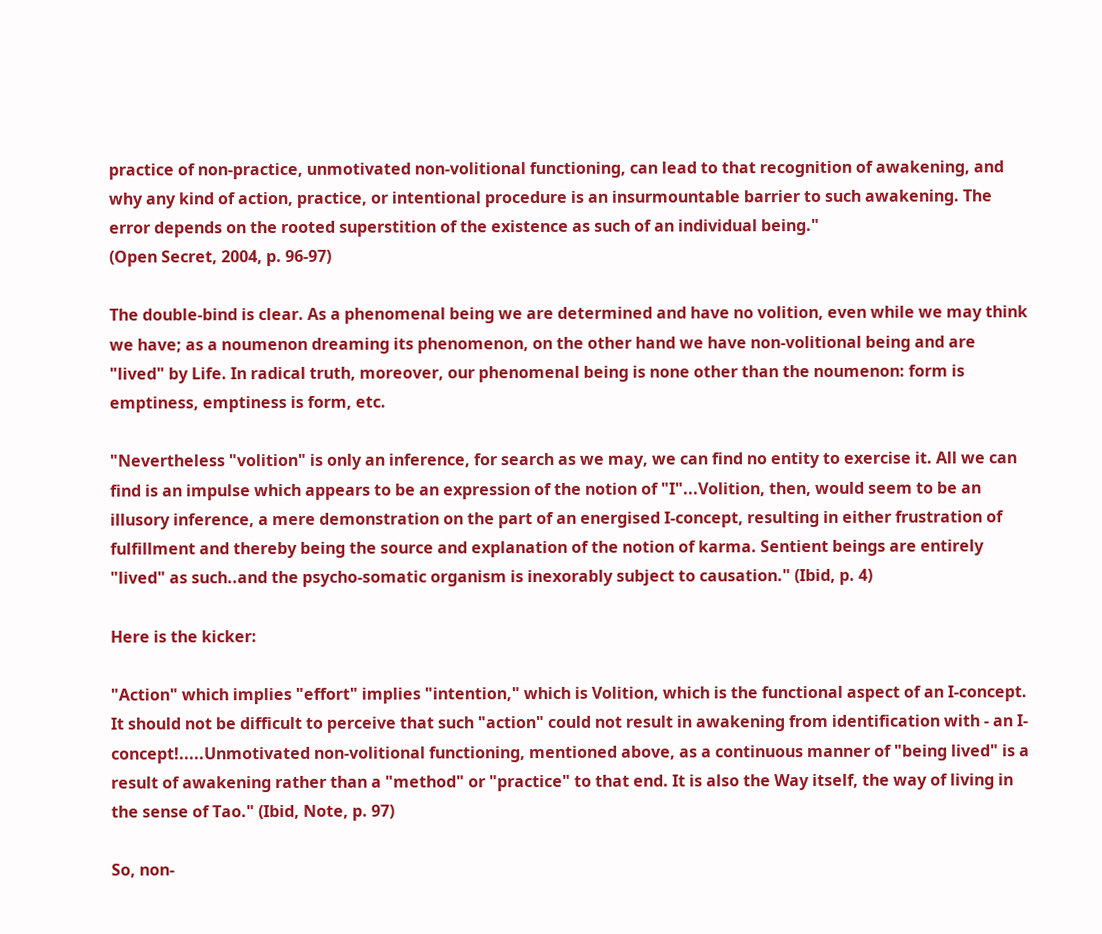practice of non-practice, unmotivated non-volitional functioning, can lead to that recognition of awakening, and why any kind of action, practice, or intentional procedure is an insurmountable barrier to such awakening. The error depends on the rooted superstition of the existence as such of an individual being."
(Open Secret, 2004, p. 96-97)

The double-bind is clear. As a phenomenal being we are determined and have no volition, even while we may think we have; as a noumenon dreaming its phenomenon, on the other hand we have non-volitional being and are "lived" by Life. In radical truth, moreover, our phenomenal being is none other than the noumenon: form is emptiness, emptiness is form, etc.

"Nevertheless "volition" is only an inference, for search as we may, we can find no entity to exercise it. All we can find is an impulse which appears to be an expression of the notion of "I"...Volition, then, would seem to be an illusory inference, a mere demonstration on the part of an energised I-concept, resulting in either frustration of fulfillment and thereby being the source and explanation of the notion of karma. Sentient beings are entirely "lived" as such..and the psycho-somatic organism is inexorably subject to causation." (Ibid, p. 4)

Here is the kicker:

"Action" which implies "effort" implies "intention," which is Volition, which is the functional aspect of an I-concept. It should not be difficult to perceive that such "action" could not result in awakening from identification with - an I-concept!.....Unmotivated non-volitional functioning, mentioned above, as a continuous manner of "being lived" is a result of awakening rather than a "method" or "practice" to that end. It is also the Way itself, the way of living in the sense of Tao." (Ibid, Note, p. 97)

So, non-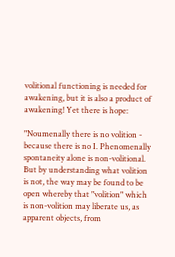volitional functioning is needed for awakening, but it is also a product of awakening! Yet there is hope:

"Noumenally there is no volition - because there is no I. Phenomenally spontaneity alone is non-volitional. But by understanding what volition is not, the way may be found to be open whereby that "volition" which is non-volition may liberate us, as apparent objects, from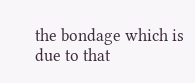the bondage which is due to that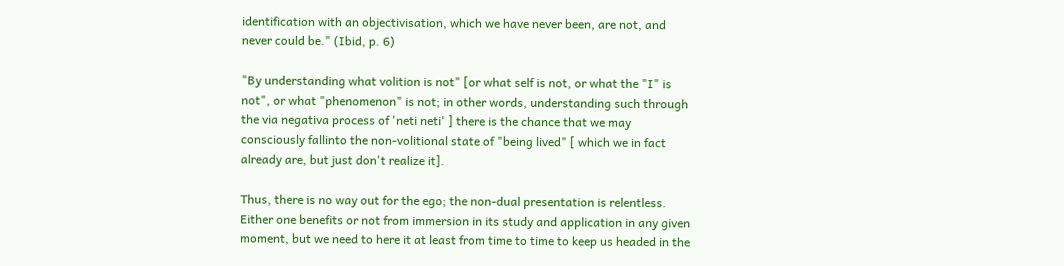identification with an objectivisation, which we have never been, are not, and never could be." (Ibid, p. 6)

"By understanding what volition is not" [or what self is not, or what the "I" is not", or what "phenomenon" is not; in other words, understanding such through the via negativa process of 'neti neti' ] there is the chance that we may consciously fallinto the non-volitional state of "being lived" [ which we in fact already are, but just don't realize it].

Thus, there is no way out for the ego; the non-dual presentation is relentless. Either one benefits or not from immersion in its study and application in any given moment, but we need to here it at least from time to time to keep us headed in the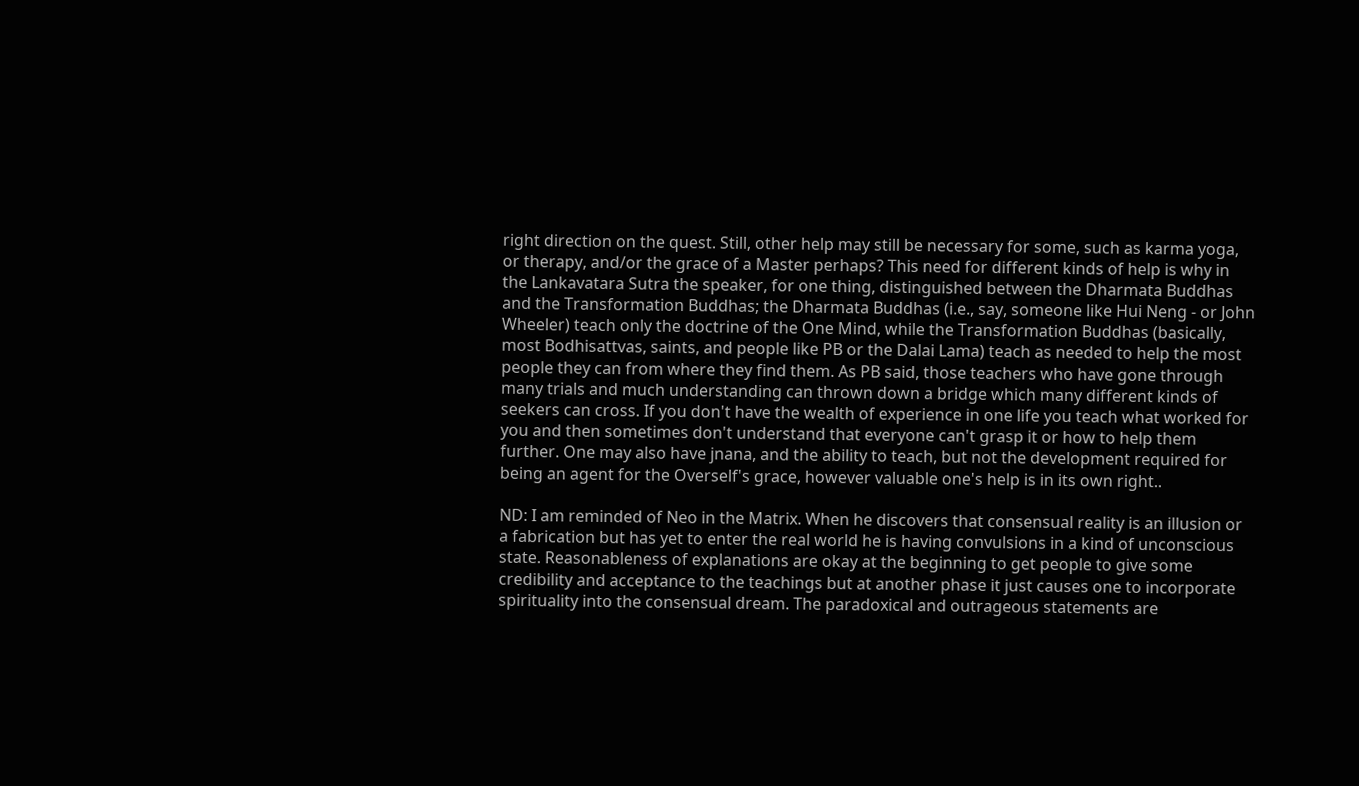right direction on the quest. Still, other help may still be necessary for some, such as karma yoga, or therapy, and/or the grace of a Master perhaps? This need for different kinds of help is why in the Lankavatara Sutra the speaker, for one thing, distinguished between the Dharmata Buddhas and the Transformation Buddhas; the Dharmata Buddhas (i.e., say, someone like Hui Neng - or John Wheeler) teach only the doctrine of the One Mind, while the Transformation Buddhas (basically, most Bodhisattvas, saints, and people like PB or the Dalai Lama) teach as needed to help the most people they can from where they find them. As PB said, those teachers who have gone through many trials and much understanding can thrown down a bridge which many different kinds of seekers can cross. If you don't have the wealth of experience in one life you teach what worked for you and then sometimes don't understand that everyone can't grasp it or how to help them further. One may also have jnana, and the ability to teach, but not the development required for being an agent for the Overself's grace, however valuable one's help is in its own right..

ND: I am reminded of Neo in the Matrix. When he discovers that consensual reality is an illusion or a fabrication but has yet to enter the real world he is having convulsions in a kind of unconscious state. Reasonableness of explanations are okay at the beginning to get people to give some credibility and acceptance to the teachings but at another phase it just causes one to incorporate spirituality into the consensual dream. The paradoxical and outrageous statements are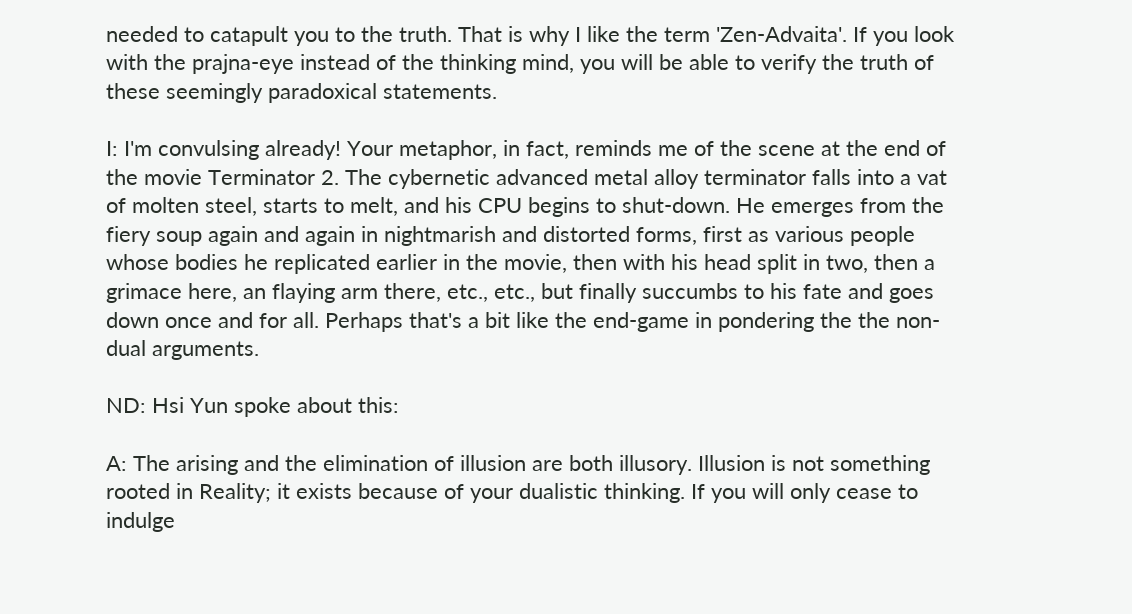needed to catapult you to the truth. That is why I like the term 'Zen-Advaita'. If you look with the prajna-eye instead of the thinking mind, you will be able to verify the truth of these seemingly paradoxical statements.

I: I'm convulsing already! Your metaphor, in fact, reminds me of the scene at the end of the movie Terminator 2. The cybernetic advanced metal alloy terminator falls into a vat of molten steel, starts to melt, and his CPU begins to shut-down. He emerges from the fiery soup again and again in nightmarish and distorted forms, first as various people whose bodies he replicated earlier in the movie, then with his head split in two, then a grimace here, an flaying arm there, etc., etc., but finally succumbs to his fate and goes down once and for all. Perhaps that's a bit like the end-game in pondering the the non-dual arguments.

ND: Hsi Yun spoke about this:

A: The arising and the elimination of illusion are both illusory. Illusion is not something rooted in Reality; it exists because of your dualistic thinking. If you will only cease to indulge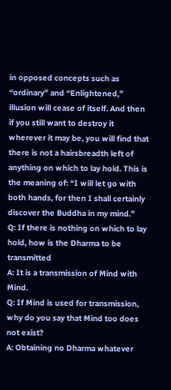in opposed concepts such as “ordinary” and “Enlightened,” illusion will cease of itself. And then if you still want to destroy it wherever it may be, you will find that there is not a hairsbreadth left of anything on which to lay hold. This is the meaning of: “I will let go with both hands, for then I shall certainly discover the Buddha in my mind.”
Q: If there is nothing on which to lay hold, how is the Dharma to be transmitted
A: It is a transmission of Mind with Mind.
Q: If Mind is used for transmission, why do you say that Mind too does not exist?
A: Obtaining no Dharma whatever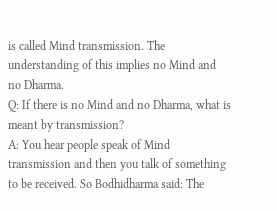is called Mind transmission. The understanding of this implies no Mind and no Dharma.
Q: If there is no Mind and no Dharma, what is meant by transmission?
A: You hear people speak of Mind transmission and then you talk of something to be received. So Bodhidharma said: The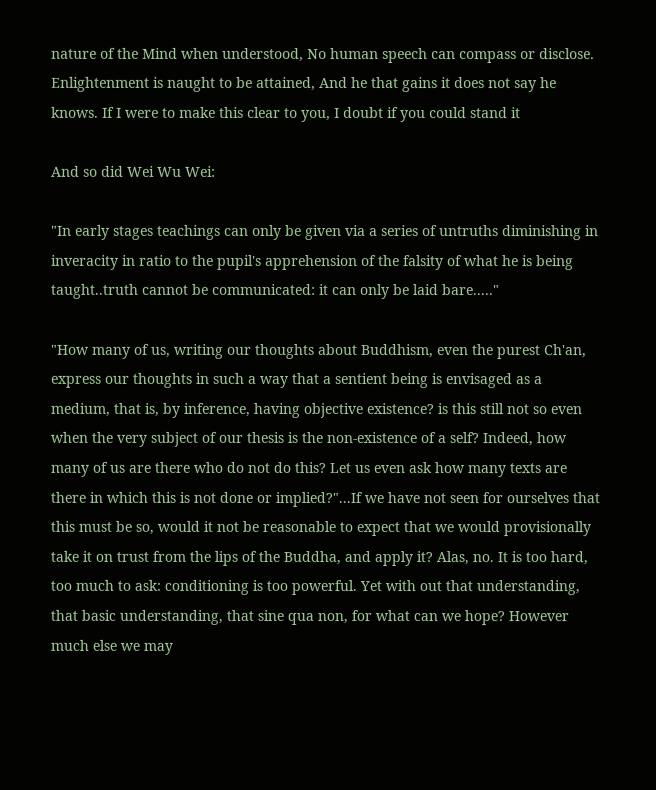nature of the Mind when understood, No human speech can compass or disclose. Enlightenment is naught to be attained, And he that gains it does not say he knows. If I were to make this clear to you, I doubt if you could stand it

And so did Wei Wu Wei:

"In early stages teachings can only be given via a series of untruths diminishing in inveracity in ratio to the pupil's apprehension of the falsity of what he is being taught..truth cannot be communicated: it can only be laid bare....."

"How many of us, writing our thoughts about Buddhism, even the purest Ch'an, express our thoughts in such a way that a sentient being is envisaged as a medium, that is, by inference, having objective existence? is this still not so even when the very subject of our thesis is the non-existence of a self? Indeed, how many of us are there who do not do this? Let us even ask how many texts are there in which this is not done or implied?"...If we have not seen for ourselves that this must be so, would it not be reasonable to expect that we would provisionally take it on trust from the lips of the Buddha, and apply it? Alas, no. It is too hard, too much to ask: conditioning is too powerful. Yet with out that understanding, that basic understanding, that sine qua non, for what can we hope? However much else we may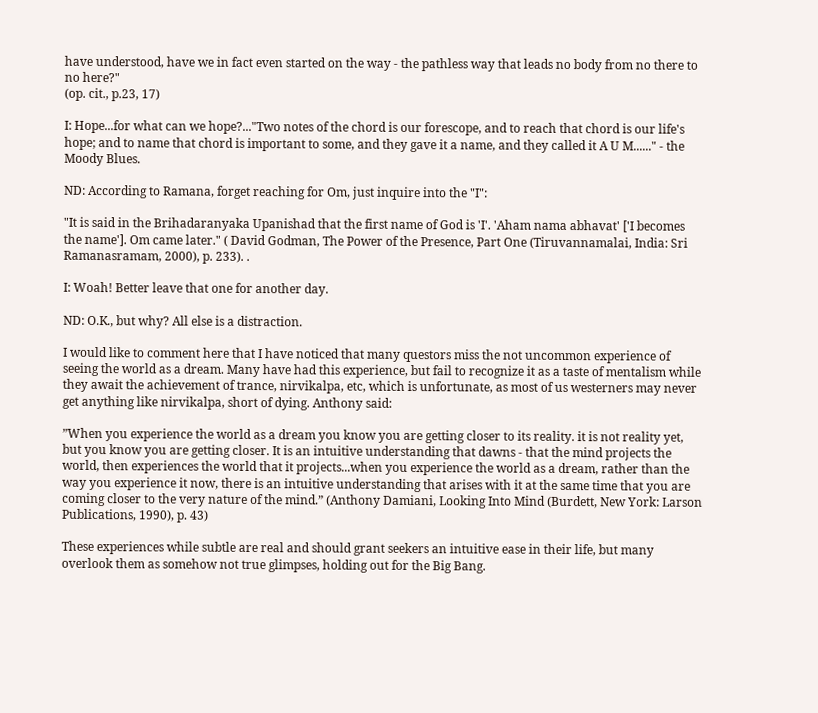have understood, have we in fact even started on the way - the pathless way that leads no body from no there to no here?"
(op. cit., p.23, 17)

I: Hope...for what can we hope?..."Two notes of the chord is our forescope, and to reach that chord is our life's hope; and to name that chord is important to some, and they gave it a name, and they called it A U M......" - the Moody Blues.

ND: According to Ramana, forget reaching for Om, just inquire into the "I":

"It is said in the Brihadaranyaka Upanishad that the first name of God is 'I'. 'Aham nama abhavat' ['I becomes the name']. Om came later." ( David Godman, The Power of the Presence, Part One (Tiruvannamalai, India: Sri Ramanasramam, 2000), p. 233). .

I: Woah! Better leave that one for another day.

ND: O.K., but why? All else is a distraction.

I would like to comment here that I have noticed that many questors miss the not uncommon experience of seeing the world as a dream. Many have had this experience, but fail to recognize it as a taste of mentalism while they await the achievement of trance, nirvikalpa, etc, which is unfortunate, as most of us westerners may never get anything like nirvikalpa, short of dying. Anthony said:

”When you experience the world as a dream you know you are getting closer to its reality. it is not reality yet, but you know you are getting closer. It is an intuitive understanding that dawns - that the mind projects the world, then experiences the world that it projects...when you experience the world as a dream, rather than the way you experience it now, there is an intuitive understanding that arises with it at the same time that you are coming closer to the very nature of the mind.” (Anthony Damiani, Looking Into Mind (Burdett, New York: Larson Publications, 1990), p. 43)

These experiences while subtle are real and should grant seekers an intuitive ease in their life, but many overlook them as somehow not true glimpses, holding out for the Big Bang.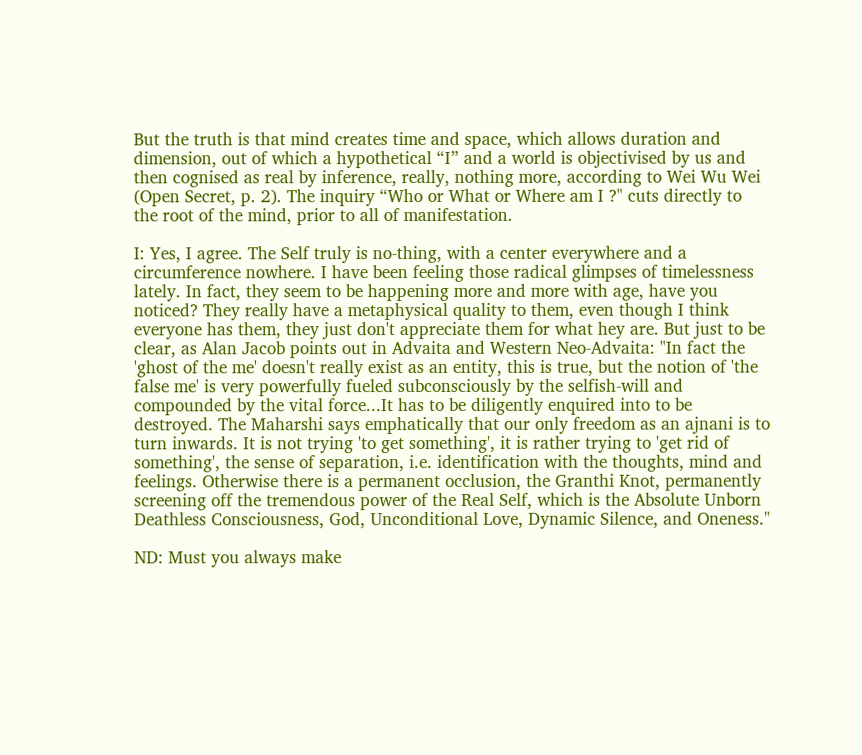But the truth is that mind creates time and space, which allows duration and dimension, out of which a hypothetical “I” and a world is objectivised by us and then cognised as real by inference, really, nothing more, according to Wei Wu Wei (Open Secret, p. 2). The inquiry “Who or What or Where am I ?" cuts directly to the root of the mind, prior to all of manifestation.

I: Yes, I agree. The Self truly is no-thing, with a center everywhere and a circumference nowhere. I have been feeling those radical glimpses of timelessness lately. In fact, they seem to be happening more and more with age, have you noticed? They really have a metaphysical quality to them, even though I think everyone has them, they just don't appreciate them for what hey are. But just to be clear, as Alan Jacob points out in Advaita and Western Neo-Advaita: "In fact the 'ghost of the me' doesn't really exist as an entity, this is true, but the notion of 'the false me' is very powerfully fueled subconsciously by the selfish-will and compounded by the vital force...It has to be diligently enquired into to be destroyed. The Maharshi says emphatically that our only freedom as an ajnani is to turn inwards. It is not trying 'to get something', it is rather trying to 'get rid of something', the sense of separation, i.e. identification with the thoughts, mind and feelings. Otherwise there is a permanent occlusion, the Granthi Knot, permanently screening off the tremendous power of the Real Self, which is the Absolute Unborn Deathless Consciousness, God, Unconditional Love, Dynamic Silence, and Oneness."

ND: Must you always make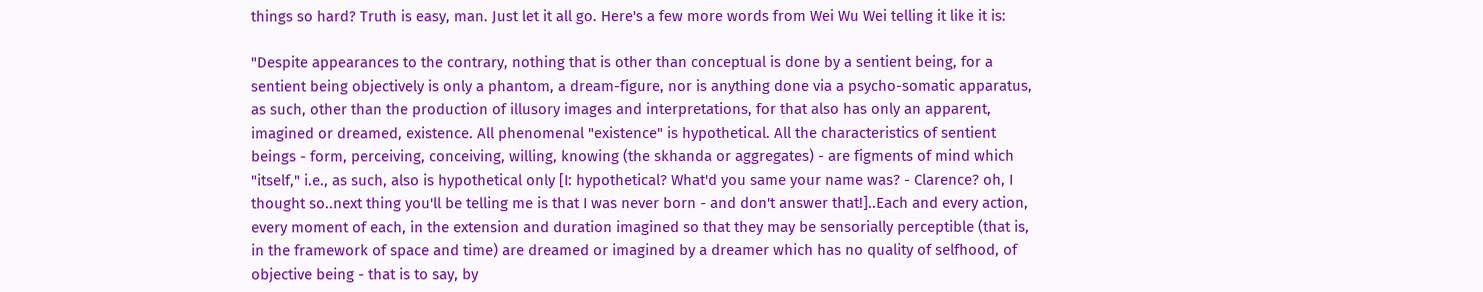things so hard? Truth is easy, man. Just let it all go. Here's a few more words from Wei Wu Wei telling it like it is:

"Despite appearances to the contrary, nothing that is other than conceptual is done by a sentient being, for a sentient being objectively is only a phantom, a dream-figure, nor is anything done via a psycho-somatic apparatus, as such, other than the production of illusory images and interpretations, for that also has only an apparent, imagined or dreamed, existence. All phenomenal "existence" is hypothetical. All the characteristics of sentient beings - form, perceiving, conceiving, willing, knowing (the skhanda or aggregates) - are figments of mind which "itself," i.e., as such, also is hypothetical only [I: hypothetical? What'd you same your name was? - Clarence? oh, I thought so..next thing you'll be telling me is that I was never born - and don't answer that!]..Each and every action, every moment of each, in the extension and duration imagined so that they may be sensorially perceptible (that is, in the framework of space and time) are dreamed or imagined by a dreamer which has no quality of selfhood, of objective being - that is to say, by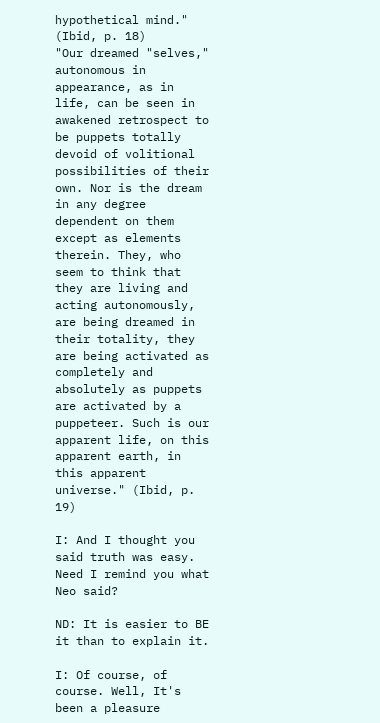hypothetical mind." (Ibid, p. 18)
"Our dreamed "selves," autonomous in appearance, as in life, can be seen in awakened retrospect to be puppets totally devoid of volitional possibilities of their own. Nor is the dream in any degree dependent on them except as elements therein. They, who seem to think that they are living and acting autonomously, are being dreamed in their totality, they are being activated as completely and absolutely as puppets are activated by a puppeteer. Such is our apparent life, on this apparent earth, in this apparent universe." (Ibid, p. 19)

I: And I thought you said truth was easy. Need I remind you what Neo said?

ND: It is easier to BE it than to explain it.

I: Of course, of course. Well, It's been a pleasure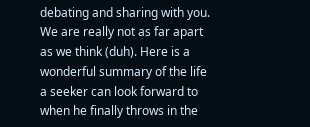debating and sharing with you. We are really not as far apart as we think (duh). Here is a wonderful summary of the life a seeker can look forward to when he finally throws in the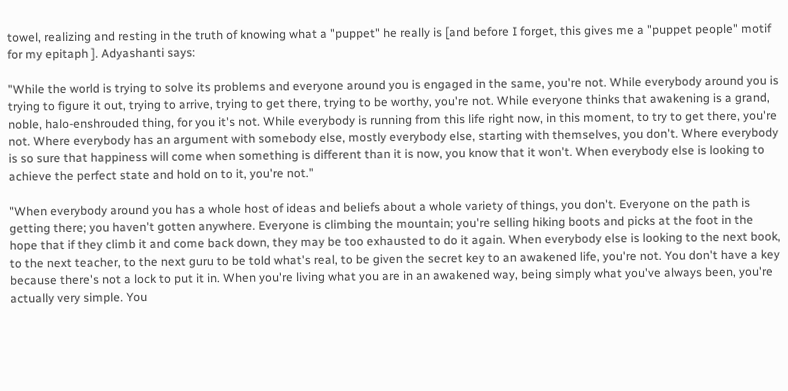towel, realizing and resting in the truth of knowing what a "puppet" he really is [and before I forget, this gives me a "puppet people" motif for my epitaph ]. Adyashanti says:

"While the world is trying to solve its problems and everyone around you is engaged in the same, you're not. While everybody around you is trying to figure it out, trying to arrive, trying to get there, trying to be worthy, you're not. While everyone thinks that awakening is a grand, noble, halo-enshrouded thing, for you it's not. While everybody is running from this life right now, in this moment, to try to get there, you're not. Where everybody has an argument with somebody else, mostly everybody else, starting with themselves, you don't. Where everybody is so sure that happiness will come when something is different than it is now, you know that it won't. When everybody else is looking to achieve the perfect state and hold on to it, you're not."

"When everybody around you has a whole host of ideas and beliefs about a whole variety of things, you don't. Everyone on the path is getting there; you haven't gotten anywhere. Everyone is climbing the mountain; you're selling hiking boots and picks at the foot in the hope that if they climb it and come back down, they may be too exhausted to do it again. When everybody else is looking to the next book, to the next teacher, to the next guru to be told what's real, to be given the secret key to an awakened life, you're not. You don't have a key because there's not a lock to put it in. When you're living what you are in an awakened way, being simply what you've always been, you're actually very simple. You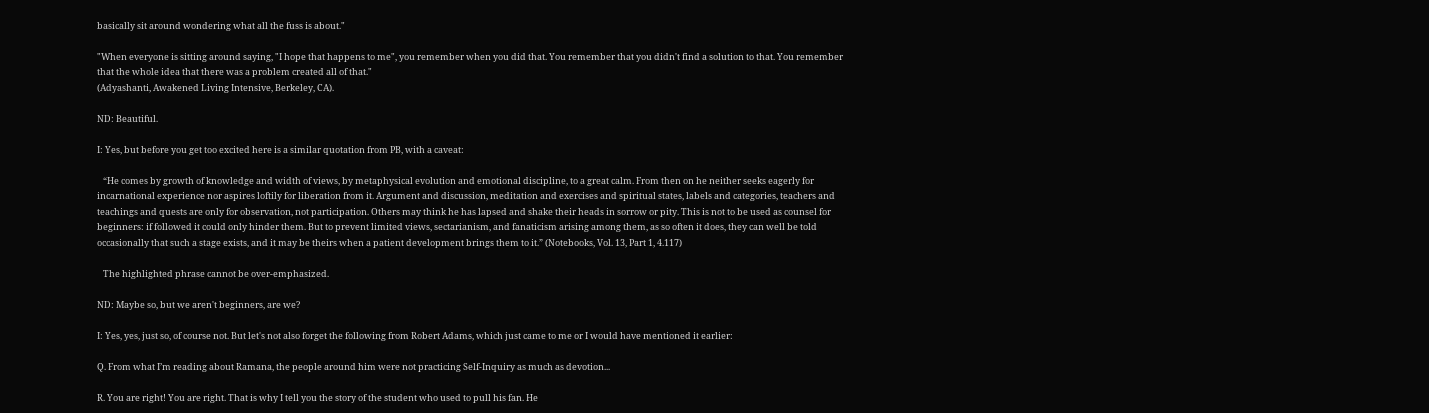basically sit around wondering what all the fuss is about."

"When everyone is sitting around saying, "I hope that happens to me", you remember when you did that. You remember that you didn't find a solution to that. You remember that the whole idea that there was a problem created all of that."
(Adyashanti, Awakened Living Intensive, Berkeley, CA).

ND: Beautiful.

I: Yes, but before you get too excited here is a similar quotation from PB, with a caveat:

   “He comes by growth of knowledge and width of views, by metaphysical evolution and emotional discipline, to a great calm. From then on he neither seeks eagerly for incarnational experience nor aspires loftily for liberation from it. Argument and discussion, meditation and exercises and spiritual states, labels and categories, teachers and teachings and quests are only for observation, not participation. Others may think he has lapsed and shake their heads in sorrow or pity. This is not to be used as counsel for beginners: if followed it could only hinder them. But to prevent limited views, sectarianism, and fanaticism arising among them, as so often it does, they can well be told occasionally that such a stage exists, and it may be theirs when a patient development brings them to it.” (Notebooks, Vol. 13, Part 1, 4.117)

   The highlighted phrase cannot be over-emphasized.

ND: Maybe so, but we aren't beginners, are we?

I: Yes, yes, just so, of course not. But let's not also forget the following from Robert Adams, which just came to me or I would have mentioned it earlier:

Q. From what I’m reading about Ramana, the people around him were not practicing Self-Inquiry as much as devotion...

R. You are right! You are right. That is why I tell you the story of the student who used to pull his fan. He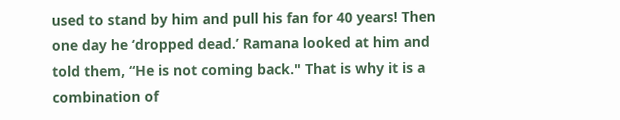used to stand by him and pull his fan for 40 years! Then one day he ‘dropped dead.’ Ramana looked at him and told them, “He is not coming back." That is why it is a combination of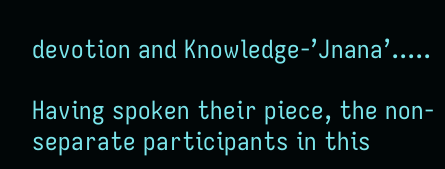devotion and Knowledge-’Jnana’.....

Having spoken their piece, the non-separate participants in this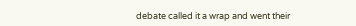debate called it a wrap and went their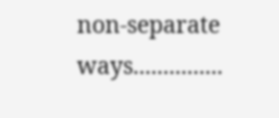non-separate ways...............